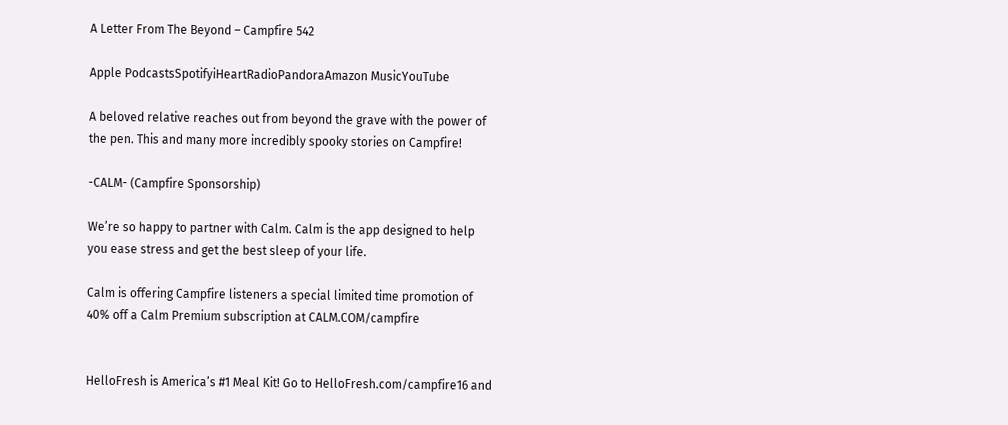A Letter From The Beyond – Campfire 542

Apple PodcastsSpotifyiHeartRadioPandoraAmazon MusicYouTube

A beloved relative reaches out from beyond the grave with the power of the pen. This and many more incredibly spooky stories on Campfire!

-CALM- (Campfire Sponsorship)

We’re so happy to partner with Calm. Calm is the app designed to help you ease stress and get the best sleep of your life.

Calm is offering Campfire listeners a special limited time promotion of 40% off a Calm Premium subscription at CALM.COM/campfire


HelloFresh is America’s #1 Meal Kit! Go to HelloFresh.com/campfire16 and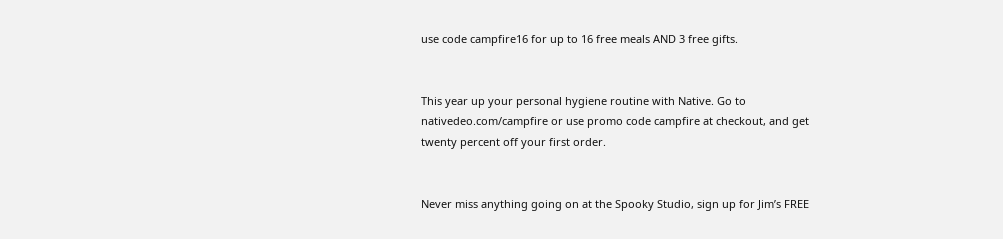use code campfire16 for up to 16 free meals AND 3 free gifts.


This year up your personal hygiene routine with Native. Go to nativedeo.com/campfire or use promo code campfire at checkout, and get twenty percent off your first order.


Never miss anything going on at the Spooky Studio, sign up for Jim’s FREE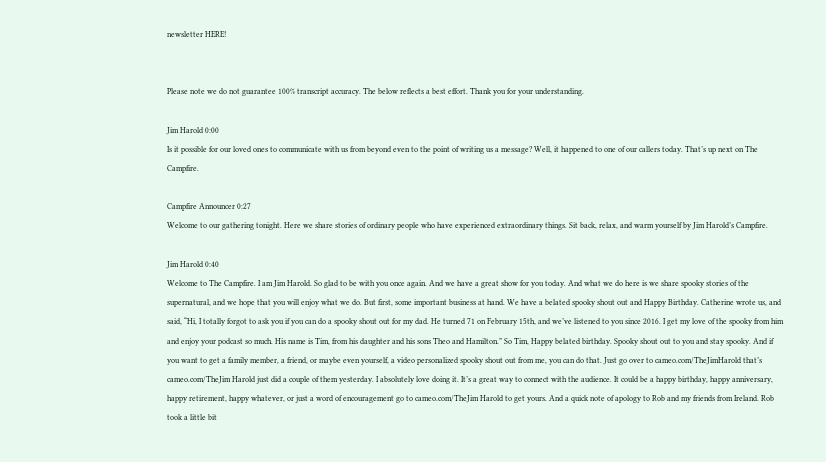newsletter HERE!


Please note we do not guarantee 100% transcript accuracy. The below reflects a best effort. Thank you for your understanding.

Jim Harold 0:00
Is it possible for our loved ones to communicate with us from beyond even to the point of writing us a message? Well, it happened to one of our callers today. That’s up next on The Campfire.

Campfire Announcer 0:27
Welcome to our gathering tonight. Here we share stories of ordinary people who have experienced extraordinary things. Sit back, relax, and warm yourself by Jim Harold’s Campfire.

Jim Harold 0:40
Welcome to The Campfire. I am Jim Harold. So glad to be with you once again. And we have a great show for you today. And what we do here is we share spooky stories of the supernatural, and we hope that you will enjoy what we do. But first, some important business at hand. We have a belated spooky shout out and Happy Birthday. Catherine wrote us, and said, “Hi, I totally forgot to ask you if you can do a spooky shout out for my dad. He turned 71 on February 15th, and we’ve listened to you since 2016. I get my love of the spooky from him and enjoy your podcast so much. His name is Tim, from his daughter and his sons Theo and Hamilton.” So Tim, Happy belated birthday. Spooky shout out to you and stay spooky. And if you want to get a family member, a friend, or maybe even yourself, a video personalized spooky shout out from me, you can do that. Just go over to cameo.com/TheJimHarold that’s cameo.com/TheJim Harold just did a couple of them yesterday. I absolutely love doing it. It’s a great way to connect with the audience. It could be a happy birthday, happy anniversary, happy retirement, happy whatever, or just a word of encouragement go to cameo.com/TheJim Harold to get yours. And a quick note of apology to Rob and my friends from Ireland. Rob took a little bit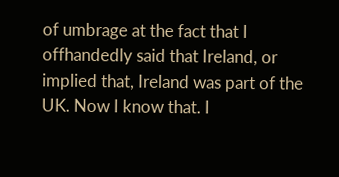of umbrage at the fact that I offhandedly said that Ireland, or implied that, Ireland was part of the UK. Now I know that. I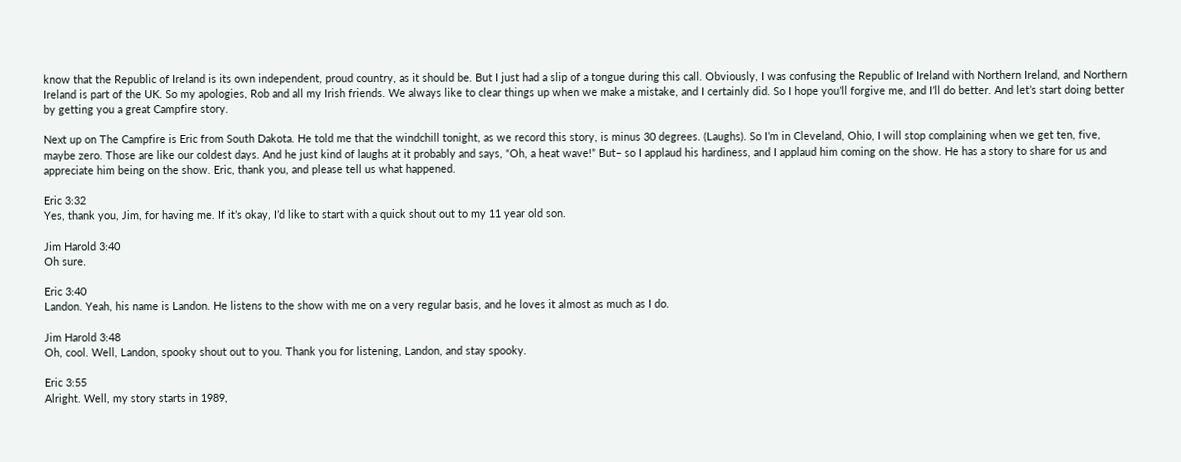know that the Republic of Ireland is its own independent, proud country, as it should be. But I just had a slip of a tongue during this call. Obviously, I was confusing the Republic of Ireland with Northern Ireland, and Northern Ireland is part of the UK. So my apologies, Rob and all my Irish friends. We always like to clear things up when we make a mistake, and I certainly did. So I hope you’ll forgive me, and I’ll do better. And let’s start doing better by getting you a great Campfire story.

Next up on The Campfire is Eric from South Dakota. He told me that the windchill tonight, as we record this story, is minus 30 degrees. (Laughs). So I’m in Cleveland, Ohio, I will stop complaining when we get ten, five, maybe zero. Those are like our coldest days. And he just kind of laughs at it probably and says, “Oh, a heat wave!” But– so I applaud his hardiness, and I applaud him coming on the show. He has a story to share for us and appreciate him being on the show. Eric, thank you, and please tell us what happened.

Eric 3:32
Yes, thank you, Jim, for having me. If it’s okay, I’d like to start with a quick shout out to my 11 year old son.

Jim Harold 3:40
Oh sure.

Eric 3:40
Landon. Yeah, his name is Landon. He listens to the show with me on a very regular basis, and he loves it almost as much as I do.

Jim Harold 3:48
Oh, cool. Well, Landon, spooky shout out to you. Thank you for listening, Landon, and stay spooky.

Eric 3:55
Alright. Well, my story starts in 1989,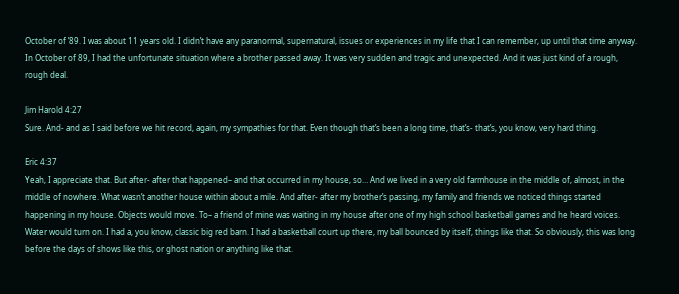October of ’89. I was about 11 years old. I didn’t have any paranormal, supernatural, issues or experiences in my life that I can remember, up until that time anyway. In October of 89, I had the unfortunate situation where a brother passed away. It was very sudden and tragic and unexpected. And it was just kind of a rough, rough deal.

Jim Harold 4:27
Sure. And- and as I said before we hit record, again, my sympathies for that. Even though that’s been a long time, that’s- that’s, you know, very hard thing.

Eric 4:37
Yeah, I appreciate that. But after- after that happened– and that occurred in my house, so… And we lived in a very old farmhouse in the middle of, almost, in the middle of nowhere. What wasn’t another house within about a mile. And after- after my brother’s passing, my family and friends we noticed things started happening in my house. Objects would move. To– a friend of mine was waiting in my house after one of my high school basketball games and he heard voices. Water would turn on. I had a, you know, classic big red barn. I had a basketball court up there, my ball bounced by itself, things like that. So obviously, this was long before the days of shows like this, or ghost nation or anything like that.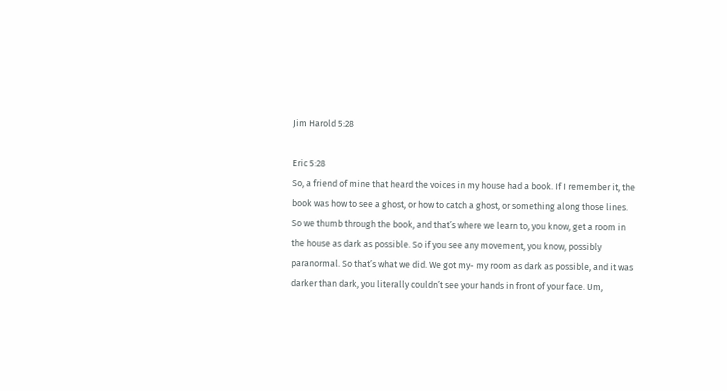Jim Harold 5:28

Eric 5:28
So, a friend of mine that heard the voices in my house had a book. If I remember it, the book was how to see a ghost, or how to catch a ghost, or something along those lines. So we thumb through the book, and that’s where we learn to, you know, get a room in the house as dark as possible. So if you see any movement, you know, possibly paranormal. So that’s what we did. We got my- my room as dark as possible, and it was darker than dark, you literally couldn’t see your hands in front of your face. Um,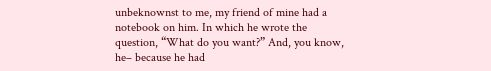unbeknownst to me, my friend of mine had a notebook on him. In which he wrote the question, “What do you want?” And, you know, he– because he had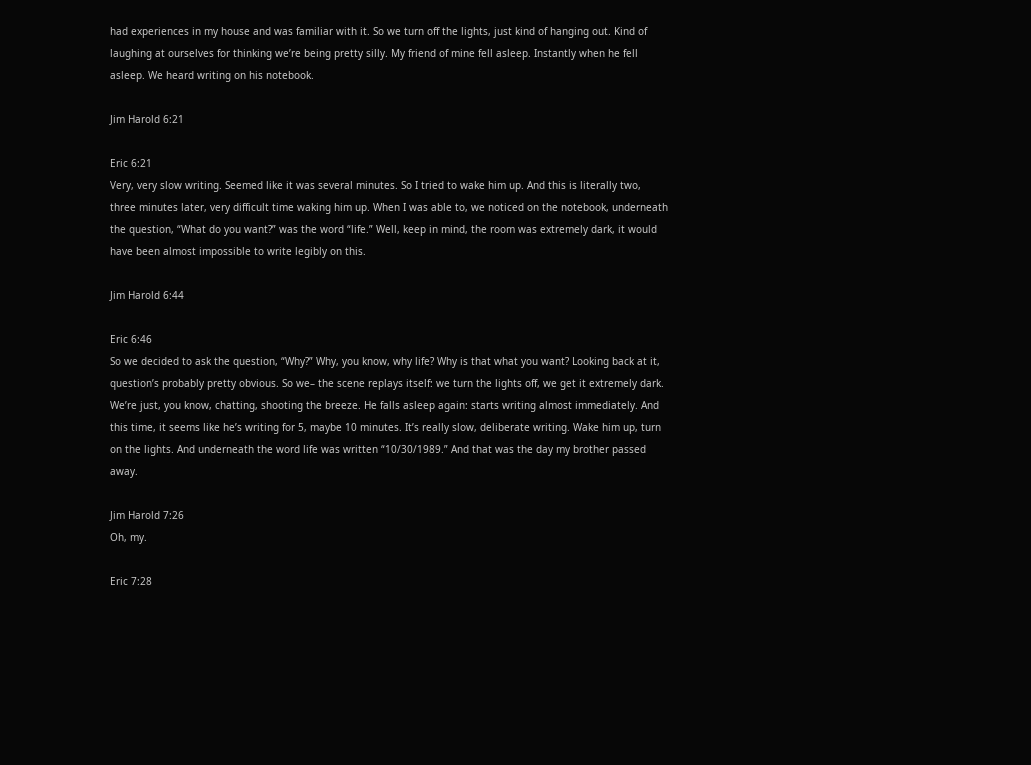had experiences in my house and was familiar with it. So we turn off the lights, just kind of hanging out. Kind of laughing at ourselves for thinking we’re being pretty silly. My friend of mine fell asleep. Instantly when he fell asleep. We heard writing on his notebook.

Jim Harold 6:21

Eric 6:21
Very, very slow writing. Seemed like it was several minutes. So I tried to wake him up. And this is literally two, three minutes later, very difficult time waking him up. When I was able to, we noticed on the notebook, underneath the question, “What do you want?” was the word “life.” Well, keep in mind, the room was extremely dark, it would have been almost impossible to write legibly on this.

Jim Harold 6:44

Eric 6:46
So we decided to ask the question, “Why?” Why, you know, why life? Why is that what you want? Looking back at it, question’s probably pretty obvious. So we– the scene replays itself: we turn the lights off, we get it extremely dark. We’re just, you know, chatting, shooting the breeze. He falls asleep again: starts writing almost immediately. And this time, it seems like he’s writing for 5, maybe 10 minutes. It’s really slow, deliberate writing. Wake him up, turn on the lights. And underneath the word life was written “10/30/1989.” And that was the day my brother passed away.

Jim Harold 7:26
Oh, my.

Eric 7:28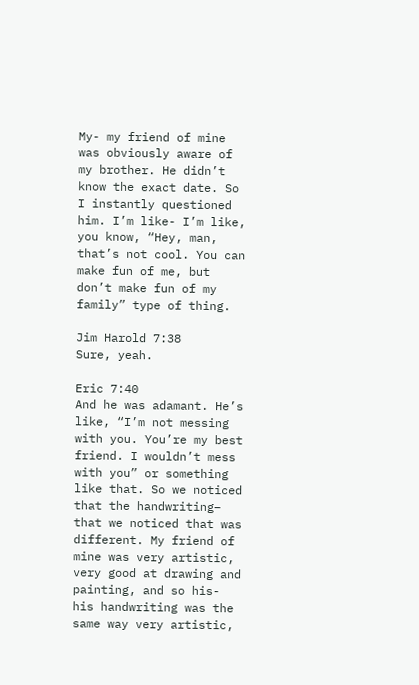My- my friend of mine was obviously aware of my brother. He didn’t know the exact date. So I instantly questioned him. I’m like- I’m like, you know, “Hey, man, that’s not cool. You can make fun of me, but don’t make fun of my family” type of thing.

Jim Harold 7:38
Sure, yeah.

Eric 7:40
And he was adamant. He’s like, “I’m not messing with you. You’re my best friend. I wouldn’t mess with you” or something like that. So we noticed that the handwriting– that we noticed that was different. My friend of mine was very artistic, very good at drawing and painting, and so his- his handwriting was the same way very artistic,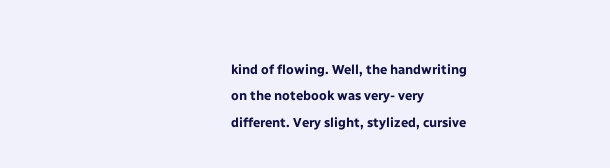kind of flowing. Well, the handwriting on the notebook was very- very different. Very slight, stylized, cursive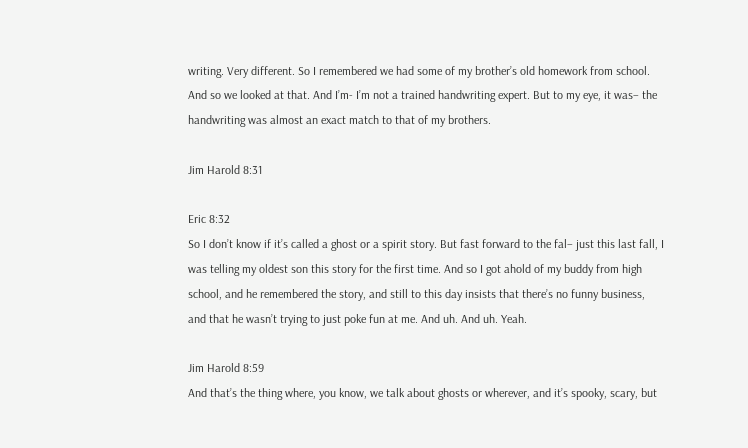writing. Very different. So I remembered we had some of my brother’s old homework from school. And so we looked at that. And I’m- I’m not a trained handwriting expert. But to my eye, it was– the handwriting was almost an exact match to that of my brothers.

Jim Harold 8:31

Eric 8:32
So I don’t know if it’s called a ghost or a spirit story. But fast forward to the fal– just this last fall, I was telling my oldest son this story for the first time. And so I got ahold of my buddy from high school, and he remembered the story, and still to this day insists that there’s no funny business, and that he wasn’t trying to just poke fun at me. And uh. And uh. Yeah.

Jim Harold 8:59
And that’s the thing where, you know, we talk about ghosts or wherever, and it’s spooky, scary, but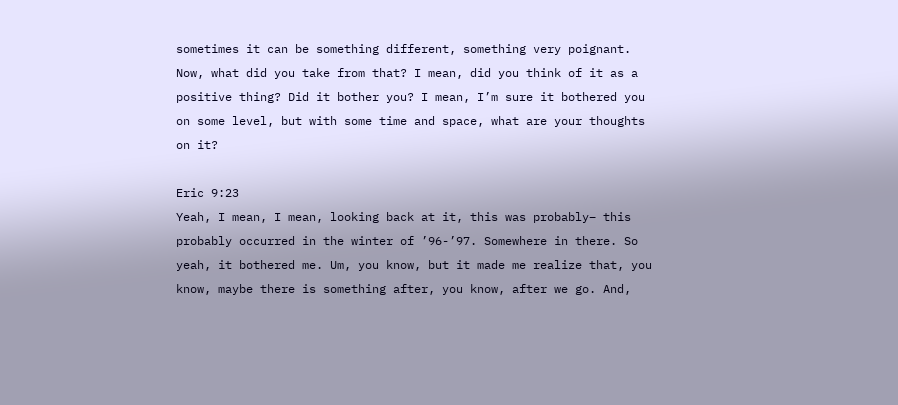sometimes it can be something different, something very poignant. Now, what did you take from that? I mean, did you think of it as a positive thing? Did it bother you? I mean, I’m sure it bothered you on some level, but with some time and space, what are your thoughts on it?

Eric 9:23
Yeah, I mean, I mean, looking back at it, this was probably– this probably occurred in the winter of ’96-’97. Somewhere in there. So yeah, it bothered me. Um, you know, but it made me realize that, you know, maybe there is something after, you know, after we go. And,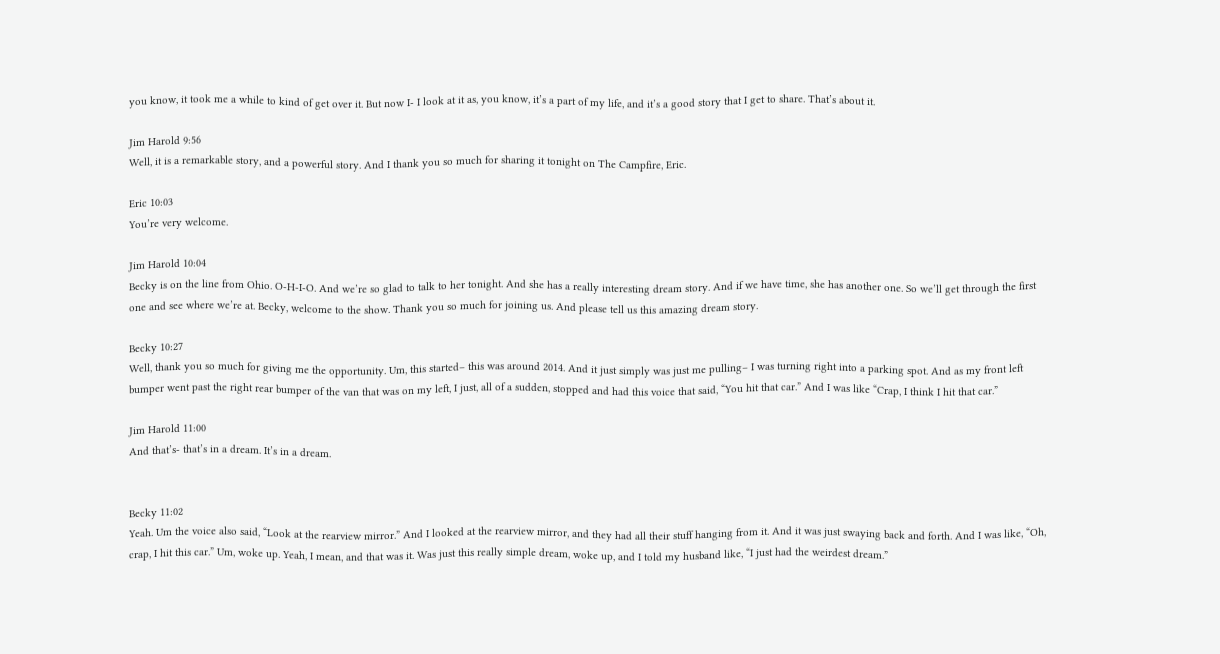you know, it took me a while to kind of get over it. But now I- I look at it as, you know, it’s a part of my life, and it’s a good story that I get to share. That’s about it.

Jim Harold 9:56
Well, it is a remarkable story, and a powerful story. And I thank you so much for sharing it tonight on The Campfire, Eric.

Eric 10:03
You’re very welcome.

Jim Harold 10:04
Becky is on the line from Ohio. O-H-I-O. And we’re so glad to talk to her tonight. And she has a really interesting dream story. And if we have time, she has another one. So we’ll get through the first one and see where we’re at. Becky, welcome to the show. Thank you so much for joining us. And please tell us this amazing dream story.

Becky 10:27
Well, thank you so much for giving me the opportunity. Um, this started– this was around 2014. And it just simply was just me pulling– I was turning right into a parking spot. And as my front left bumper went past the right rear bumper of the van that was on my left, I just, all of a sudden, stopped and had this voice that said, “You hit that car.” And I was like “Crap, I think I hit that car.”

Jim Harold 11:00
And that’s- that’s in a dream. It’s in a dream.


Becky 11:02
Yeah. Um the voice also said, “Look at the rearview mirror.” And I looked at the rearview mirror, and they had all their stuff hanging from it. And it was just swaying back and forth. And I was like, “Oh, crap, I hit this car.” Um, woke up. Yeah, I mean, and that was it. Was just this really simple dream, woke up, and I told my husband like, “I just had the weirdest dream.”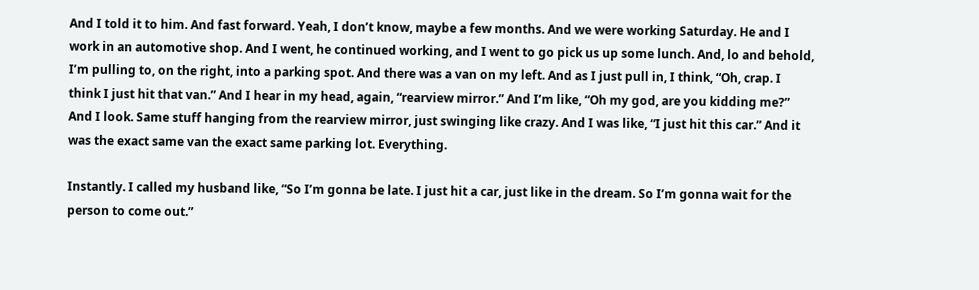And I told it to him. And fast forward. Yeah, I don’t know, maybe a few months. And we were working Saturday. He and I work in an automotive shop. And I went, he continued working, and I went to go pick us up some lunch. And, lo and behold, I’m pulling to, on the right, into a parking spot. And there was a van on my left. And as I just pull in, I think, “Oh, crap. I think I just hit that van.” And I hear in my head, again, “rearview mirror.” And I’m like, “Oh my god, are you kidding me?” And I look. Same stuff hanging from the rearview mirror, just swinging like crazy. And I was like, “I just hit this car.” And it was the exact same van the exact same parking lot. Everything.

Instantly. I called my husband like, “So I’m gonna be late. I just hit a car, just like in the dream. So I’m gonna wait for the person to come out.”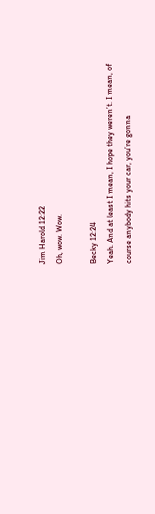Jim Harold 12:22
Oh, wow. Wow.

Becky 12:24
Yeah. And at least I mean, I hope they weren’t. I mean, of course anybody hits your car, you’re gonna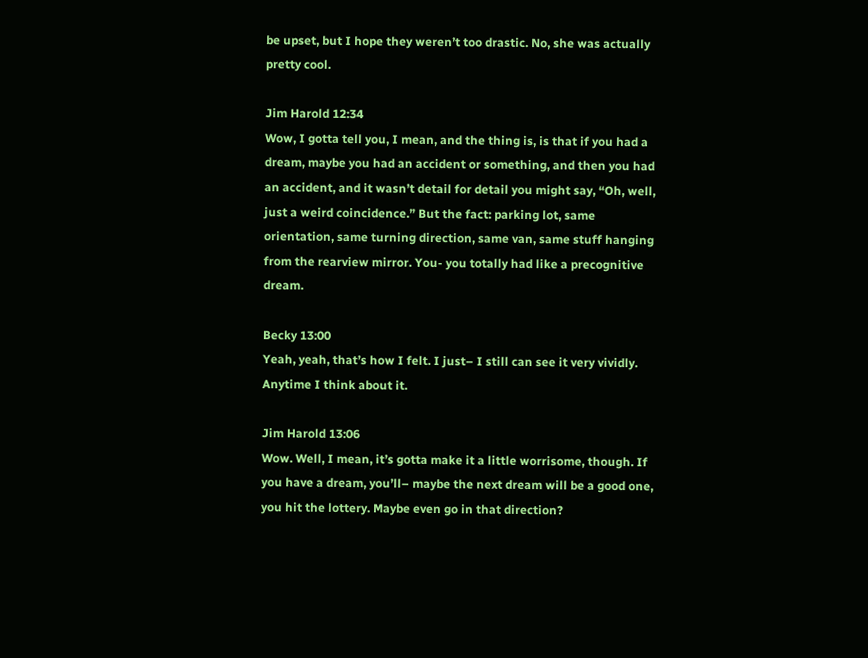be upset, but I hope they weren’t too drastic. No, she was actually pretty cool.

Jim Harold 12:34
Wow, I gotta tell you, I mean, and the thing is, is that if you had a dream, maybe you had an accident or something, and then you had an accident, and it wasn’t detail for detail you might say, “Oh, well, just a weird coincidence.” But the fact: parking lot, same orientation, same turning direction, same van, same stuff hanging from the rearview mirror. You- you totally had like a precognitive dream.

Becky 13:00
Yeah, yeah, that’s how I felt. I just– I still can see it very vividly. Anytime I think about it.

Jim Harold 13:06
Wow. Well, I mean, it’s gotta make it a little worrisome, though. If you have a dream, you’ll– maybe the next dream will be a good one, you hit the lottery. Maybe even go in that direction?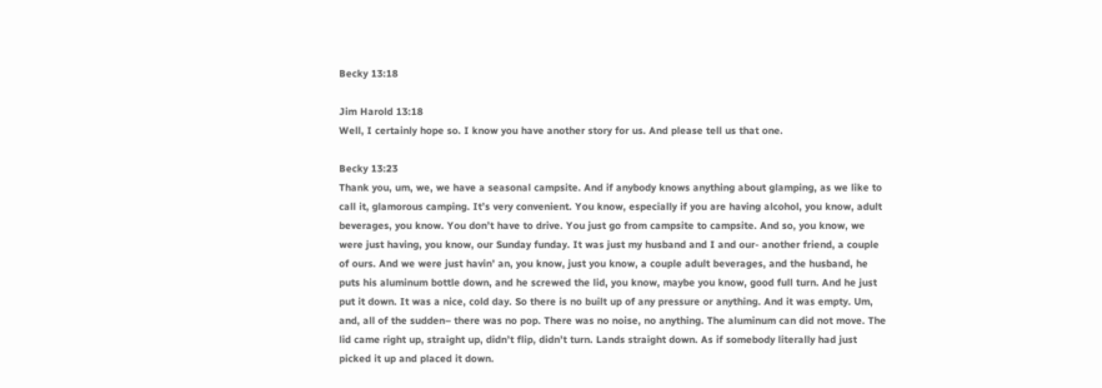Becky 13:18

Jim Harold 13:18
Well, I certainly hope so. I know you have another story for us. And please tell us that one.

Becky 13:23
Thank you, um, we, we have a seasonal campsite. And if anybody knows anything about glamping, as we like to call it, glamorous camping. It’s very convenient. You know, especially if you are having alcohol, you know, adult beverages, you know. You don’t have to drive. You just go from campsite to campsite. And so, you know, we were just having, you know, our Sunday funday. It was just my husband and I and our- another friend, a couple of ours. And we were just havin’ an, you know, just you know, a couple adult beverages, and the husband, he puts his aluminum bottle down, and he screwed the lid, you know, maybe you know, good full turn. And he just put it down. It was a nice, cold day. So there is no built up of any pressure or anything. And it was empty. Um, and, all of the sudden– there was no pop. There was no noise, no anything. The aluminum can did not move. The lid came right up, straight up, didn’t flip, didn’t turn. Lands straight down. As if somebody literally had just picked it up and placed it down.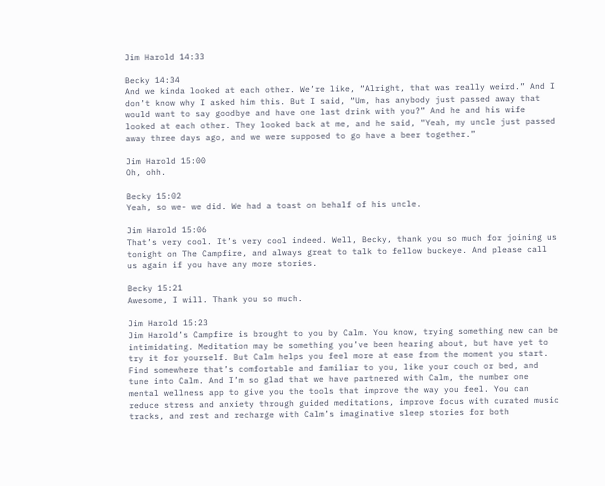Jim Harold 14:33

Becky 14:34
And we kinda looked at each other. We’re like, “Alright, that was really weird.” And I don’t know why I asked him this. But I said, “Um, has anybody just passed away that would want to say goodbye and have one last drink with you?” And he and his wife looked at each other. They looked back at me, and he said, “Yeah, my uncle just passed away three days ago, and we were supposed to go have a beer together.”

Jim Harold 15:00
Oh, ohh.

Becky 15:02
Yeah, so we- we did. We had a toast on behalf of his uncle.

Jim Harold 15:06
That’s very cool. It’s very cool indeed. Well, Becky, thank you so much for joining us tonight on The Campfire, and always great to talk to fellow buckeye. And please call us again if you have any more stories.

Becky 15:21
Awesome, I will. Thank you so much.

Jim Harold 15:23
Jim Harold’s Campfire is brought to you by Calm. You know, trying something new can be intimidating. Meditation may be something you’ve been hearing about, but have yet to try it for yourself. But Calm helps you feel more at ease from the moment you start. Find somewhere that’s comfortable and familiar to you, like your couch or bed, and tune into Calm. And I’m so glad that we have partnered with Calm, the number one mental wellness app to give you the tools that improve the way you feel. You can reduce stress and anxiety through guided meditations, improve focus with curated music tracks, and rest and recharge with Calm’s imaginative sleep stories for both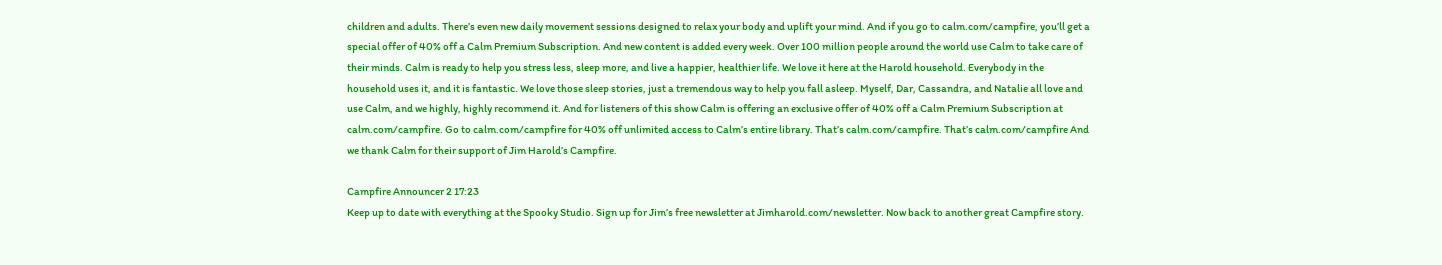children and adults. There’s even new daily movement sessions designed to relax your body and uplift your mind. And if you go to calm.com/campfire, you’ll get a special offer of 40% off a Calm Premium Subscription. And new content is added every week. Over 100 million people around the world use Calm to take care of their minds. Calm is ready to help you stress less, sleep more, and live a happier, healthier life. We love it here at the Harold household. Everybody in the household uses it, and it is fantastic. We love those sleep stories, just a tremendous way to help you fall asleep. Myself, Dar, Cassandra, and Natalie all love and use Calm, and we highly, highly recommend it. And for listeners of this show Calm is offering an exclusive offer of 40% off a Calm Premium Subscription at calm.com/campfire. Go to calm.com/campfire for 40% off unlimited access to Calm’s entire library. That’s calm.com/campfire. That’s calm.com/campfire And we thank Calm for their support of Jim Harold’s Campfire.

Campfire Announcer 2 17:23
Keep up to date with everything at the Spooky Studio. Sign up for Jim’s free newsletter at Jimharold.com/newsletter. Now back to another great Campfire story.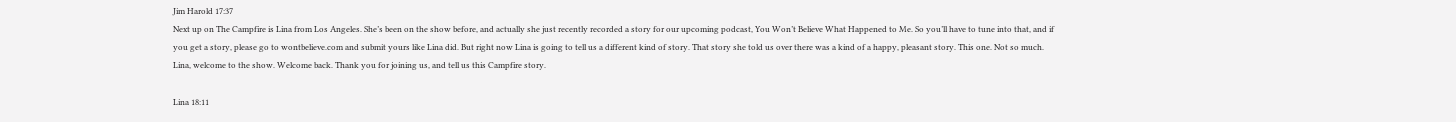Jim Harold 17:37
Next up on The Campfire is Lina from Los Angeles. She’s been on the show before, and actually she just recently recorded a story for our upcoming podcast, You Won’t Believe What Happened to Me. So you’ll have to tune into that, and if you get a story, please go to wontbelieve.com and submit yours like Lina did. But right now Lina is going to tell us a different kind of story. That story she told us over there was a kind of a happy, pleasant story. This one. Not so much. Lina, welcome to the show. Welcome back. Thank you for joining us, and tell us this Campfire story.

Lina 18:11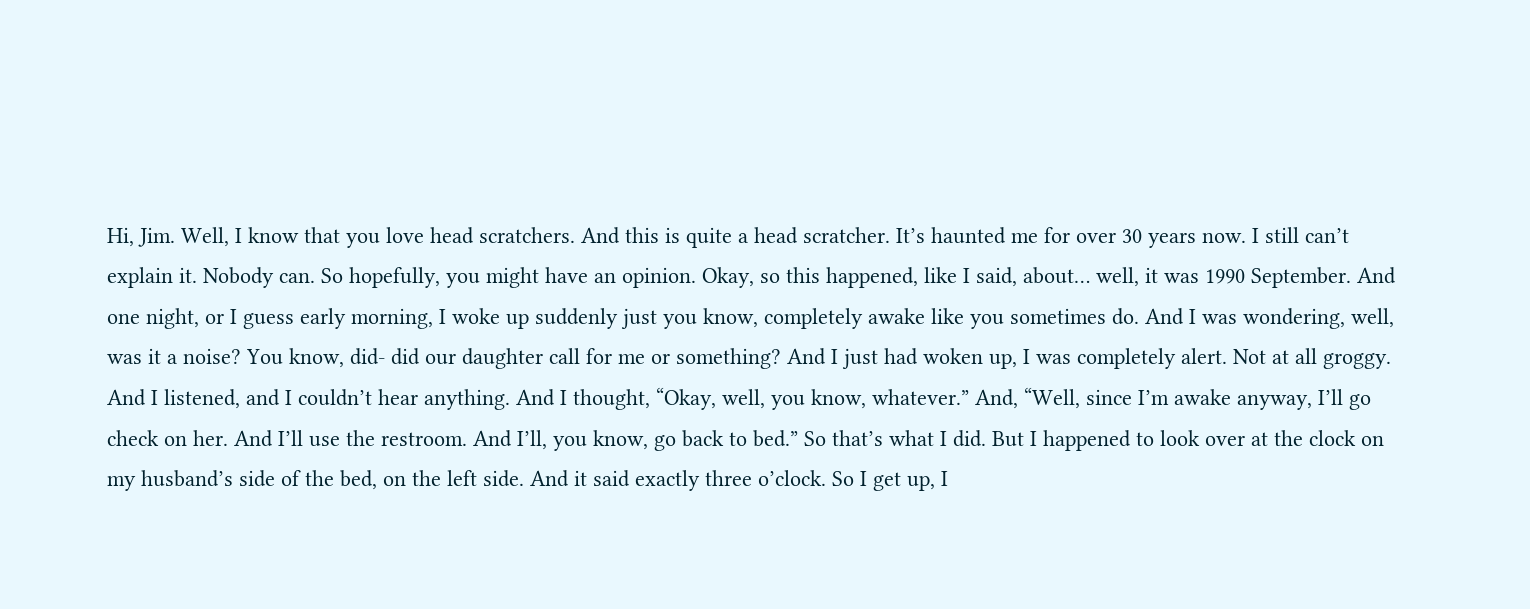Hi, Jim. Well, I know that you love head scratchers. And this is quite a head scratcher. It’s haunted me for over 30 years now. I still can’t explain it. Nobody can. So hopefully, you might have an opinion. Okay, so this happened, like I said, about… well, it was 1990 September. And one night, or I guess early morning, I woke up suddenly just you know, completely awake like you sometimes do. And I was wondering, well, was it a noise? You know, did- did our daughter call for me or something? And I just had woken up, I was completely alert. Not at all groggy. And I listened, and I couldn’t hear anything. And I thought, “Okay, well, you know, whatever.” And, “Well, since I’m awake anyway, I’ll go check on her. And I’ll use the restroom. And I’ll, you know, go back to bed.” So that’s what I did. But I happened to look over at the clock on my husband’s side of the bed, on the left side. And it said exactly three o’clock. So I get up, I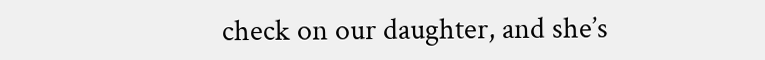check on our daughter, and she’s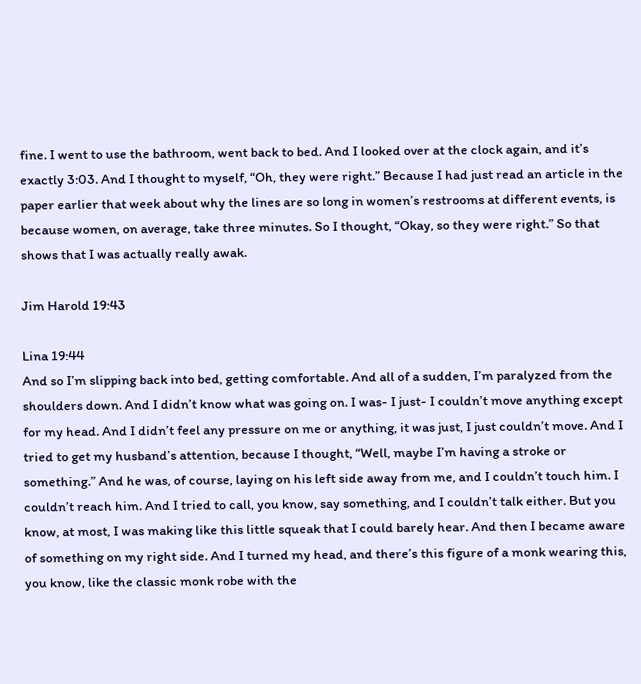fine. I went to use the bathroom, went back to bed. And I looked over at the clock again, and it’s exactly 3:03. And I thought to myself, “Oh, they were right.” Because I had just read an article in the paper earlier that week about why the lines are so long in women’s restrooms at different events, is because women, on average, take three minutes. So I thought, “Okay, so they were right.” So that shows that I was actually really awak.

Jim Harold 19:43

Lina 19:44
And so I’m slipping back into bed, getting comfortable. And all of a sudden, I’m paralyzed from the shoulders down. And I didn’t know what was going on. I was- I just- I couldn’t move anything except for my head. And I didn’t feel any pressure on me or anything, it was just, I just couldn’t move. And I tried to get my husband’s attention, because I thought, “Well, maybe I’m having a stroke or something.” And he was, of course, laying on his left side away from me, and I couldn’t touch him. I couldn’t reach him. And I tried to call, you know, say something, and I couldn’t talk either. But you know, at most, I was making like this little squeak that I could barely hear. And then I became aware of something on my right side. And I turned my head, and there’s this figure of a monk wearing this, you know, like the classic monk robe with the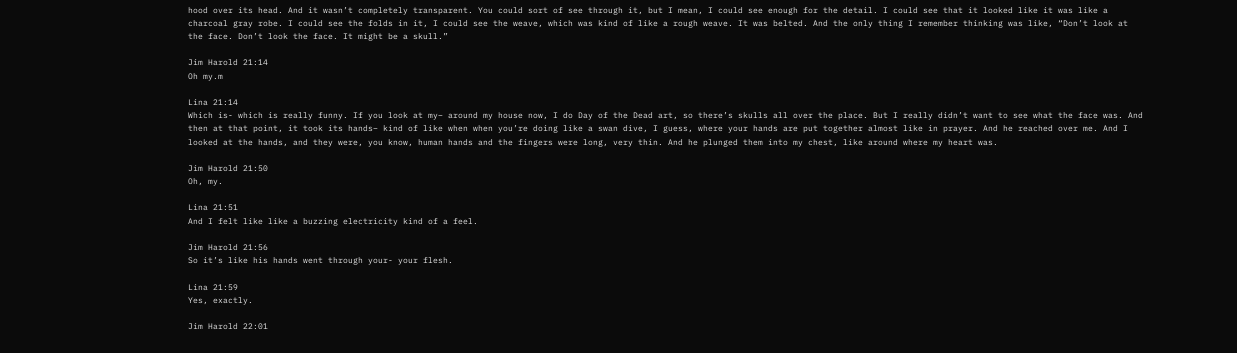hood over its head. And it wasn’t completely transparent. You could sort of see through it, but I mean, I could see enough for the detail. I could see that it looked like it was like a charcoal gray robe. I could see the folds in it, I could see the weave, which was kind of like a rough weave. It was belted. And the only thing I remember thinking was like, “Don’t look at the face. Don’t look the face. It might be a skull.”

Jim Harold 21:14
Oh my.m

Lina 21:14
Which is- which is really funny. If you look at my– around my house now, I do Day of the Dead art, so there’s skulls all over the place. But I really didn’t want to see what the face was. And then at that point, it took its hands– kind of like when when you’re doing like a swan dive, I guess, where your hands are put together almost like in prayer. And he reached over me. And I looked at the hands, and they were, you know, human hands and the fingers were long, very thin. And he plunged them into my chest, like around where my heart was.

Jim Harold 21:50
Oh, my.

Lina 21:51
And I felt like like a buzzing electricity kind of a feel.

Jim Harold 21:56
So it’s like his hands went through your- your flesh.

Lina 21:59
Yes, exactly.

Jim Harold 22:01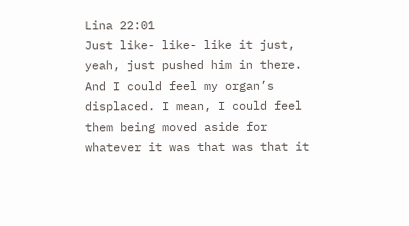Lina 22:01
Just like- like- like it just, yeah, just pushed him in there. And I could feel my organ’s displaced. I mean, I could feel them being moved aside for whatever it was that was that it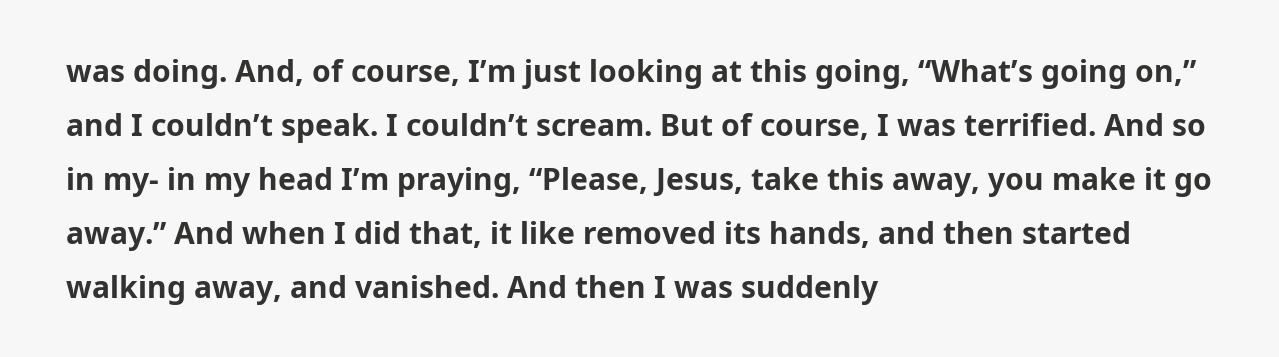was doing. And, of course, I’m just looking at this going, “What’s going on,” and I couldn’t speak. I couldn’t scream. But of course, I was terrified. And so in my- in my head I’m praying, “Please, Jesus, take this away, you make it go away.” And when I did that, it like removed its hands, and then started walking away, and vanished. And then I was suddenly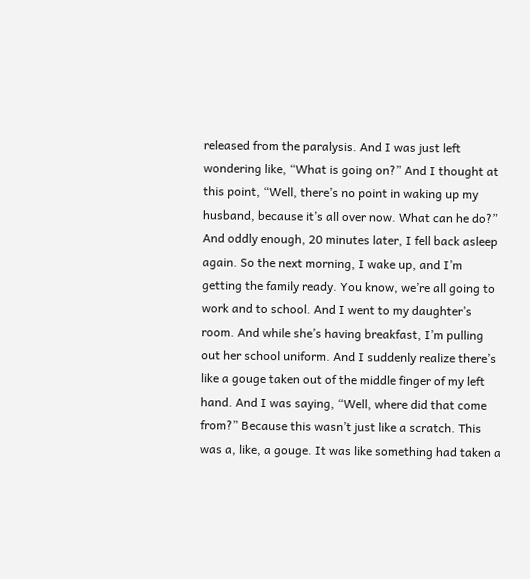released from the paralysis. And I was just left wondering like, “What is going on?” And I thought at this point, “Well, there’s no point in waking up my husband, because it’s all over now. What can he do?” And oddly enough, 20 minutes later, I fell back asleep again. So the next morning, I wake up, and I’m getting the family ready. You know, we’re all going to work and to school. And I went to my daughter’s room. And while she’s having breakfast, I’m pulling out her school uniform. And I suddenly realize there’s like a gouge taken out of the middle finger of my left hand. And I was saying, “Well, where did that come from?” Because this wasn’t just like a scratch. This was a, like, a gouge. It was like something had taken a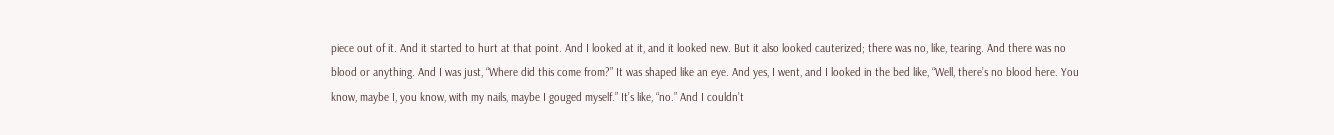piece out of it. And it started to hurt at that point. And I looked at it, and it looked new. But it also looked cauterized; there was no, like, tearing. And there was no blood or anything. And I was just, “Where did this come from?” It was shaped like an eye. And yes, I went, and I looked in the bed like, “Well, there’s no blood here. You know, maybe I, you know, with my nails, maybe I gouged myself.” It’s like, “no.” And I couldn’t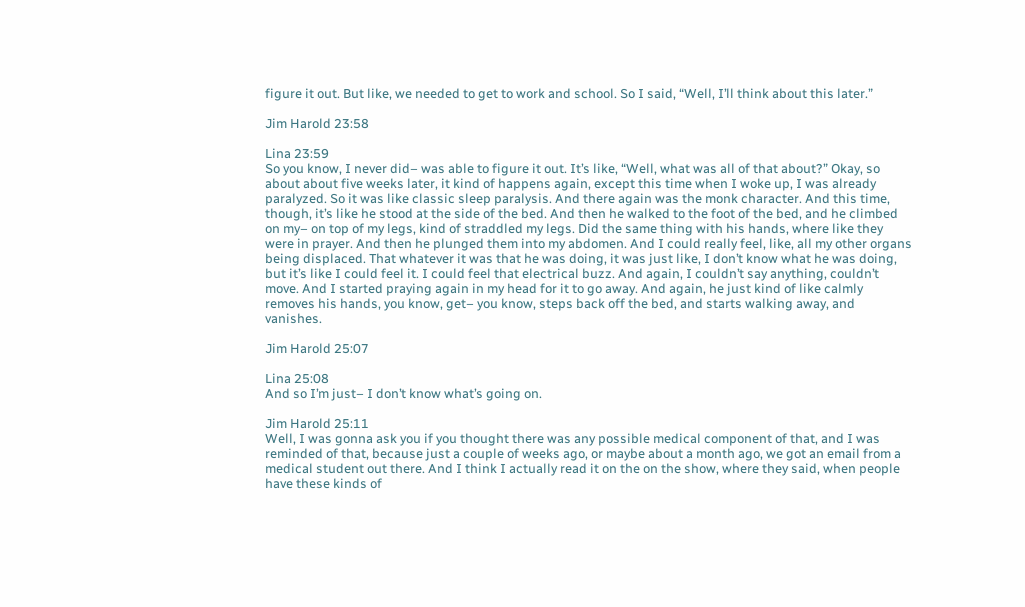figure it out. But like, we needed to get to work and school. So I said, “Well, I’ll think about this later.”

Jim Harold 23:58

Lina 23:59
So you know, I never did– was able to figure it out. It’s like, “Well, what was all of that about?” Okay, so about about five weeks later, it kind of happens again, except this time when I woke up, I was already paralyzed. So it was like classic sleep paralysis. And there again was the monk character. And this time, though, it’s like he stood at the side of the bed. And then he walked to the foot of the bed, and he climbed on my– on top of my legs, kind of straddled my legs. Did the same thing with his hands, where like they were in prayer. And then he plunged them into my abdomen. And I could really feel, like, all my other organs being displaced. That whatever it was that he was doing, it was just like, I don’t know what he was doing, but it’s like I could feel it. I could feel that electrical buzz. And again, I couldn’t say anything, couldn’t move. And I started praying again in my head for it to go away. And again, he just kind of like calmly removes his hands, you know, get– you know, steps back off the bed, and starts walking away, and vanishes.

Jim Harold 25:07

Lina 25:08
And so I’m just– I don’t know what’s going on.

Jim Harold 25:11
Well, I was gonna ask you if you thought there was any possible medical component of that, and I was reminded of that, because just a couple of weeks ago, or maybe about a month ago, we got an email from a medical student out there. And I think I actually read it on the on the show, where they said, when people have these kinds of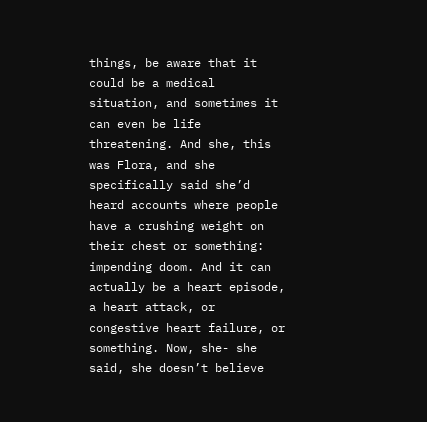things, be aware that it could be a medical situation, and sometimes it can even be life threatening. And she, this was Flora, and she specifically said she’d heard accounts where people have a crushing weight on their chest or something: impending doom. And it can actually be a heart episode, a heart attack, or congestive heart failure, or something. Now, she- she said, she doesn’t believe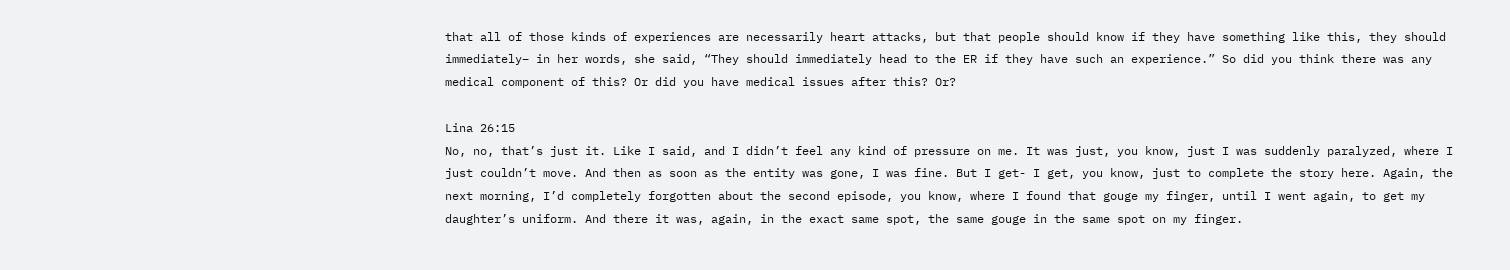that all of those kinds of experiences are necessarily heart attacks, but that people should know if they have something like this, they should immediately– in her words, she said, “They should immediately head to the ER if they have such an experience.” So did you think there was any medical component of this? Or did you have medical issues after this? Or?

Lina 26:15
No, no, that’s just it. Like I said, and I didn’t feel any kind of pressure on me. It was just, you know, just I was suddenly paralyzed, where I just couldn’t move. And then as soon as the entity was gone, I was fine. But I get- I get, you know, just to complete the story here. Again, the next morning, I’d completely forgotten about the second episode, you know, where I found that gouge my finger, until I went again, to get my daughter’s uniform. And there it was, again, in the exact same spot, the same gouge in the same spot on my finger.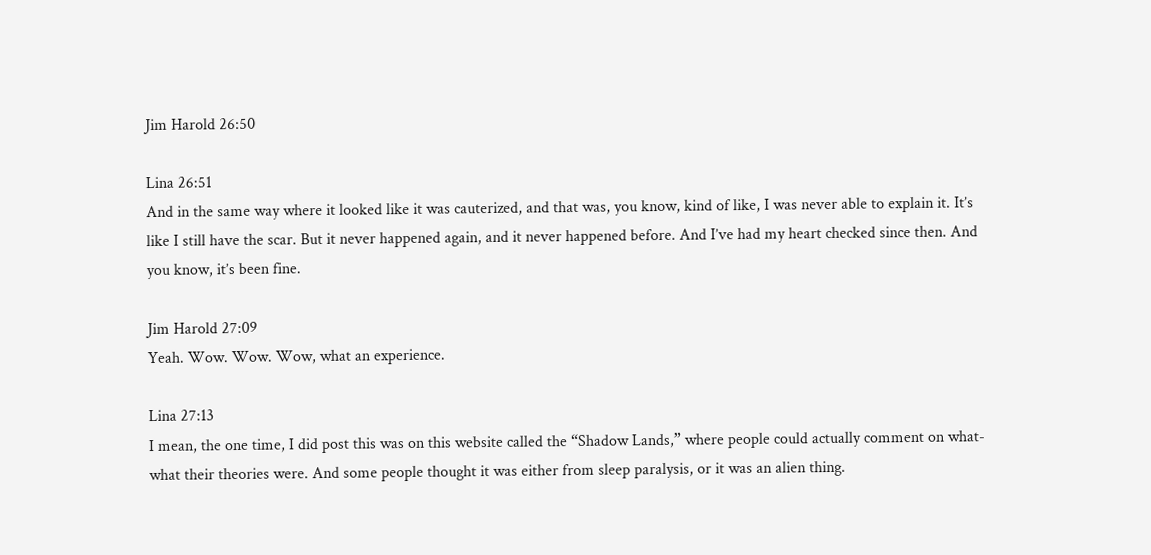Jim Harold 26:50

Lina 26:51
And in the same way where it looked like it was cauterized, and that was, you know, kind of like, I was never able to explain it. It’s like I still have the scar. But it never happened again, and it never happened before. And I’ve had my heart checked since then. And you know, it’s been fine.

Jim Harold 27:09
Yeah. Wow. Wow. Wow, what an experience.

Lina 27:13
I mean, the one time, I did post this was on this website called the “Shadow Lands,” where people could actually comment on what- what their theories were. And some people thought it was either from sleep paralysis, or it was an alien thing.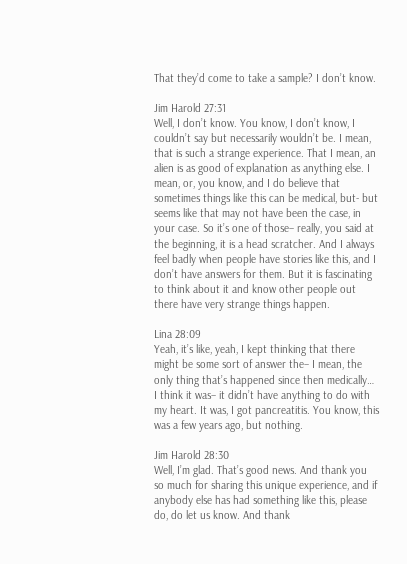That they’d come to take a sample? I don’t know.

Jim Harold 27:31
Well, I don’t know. You know, I don’t know, I couldn’t say but necessarily wouldn’t be. I mean, that is such a strange experience. That I mean, an alien is as good of explanation as anything else. I mean, or, you know, and I do believe that sometimes things like this can be medical, but- but seems like that may not have been the case, in your case. So it’s one of those– really, you said at the beginning, it is a head scratcher. And I always feel badly when people have stories like this, and I don’t have answers for them. But it is fascinating to think about it and know other people out there have very strange things happen.

Lina 28:09
Yeah, it’s like, yeah, I kept thinking that there might be some sort of answer the– I mean, the only thing that’s happened since then medically… I think it was– it didn’t have anything to do with my heart. It was, I got pancreatitis. You know, this was a few years ago, but nothing.

Jim Harold 28:30
Well, I’m glad. That’s good news. And thank you so much for sharing this unique experience, and if anybody else has had something like this, please do, do let us know. And thank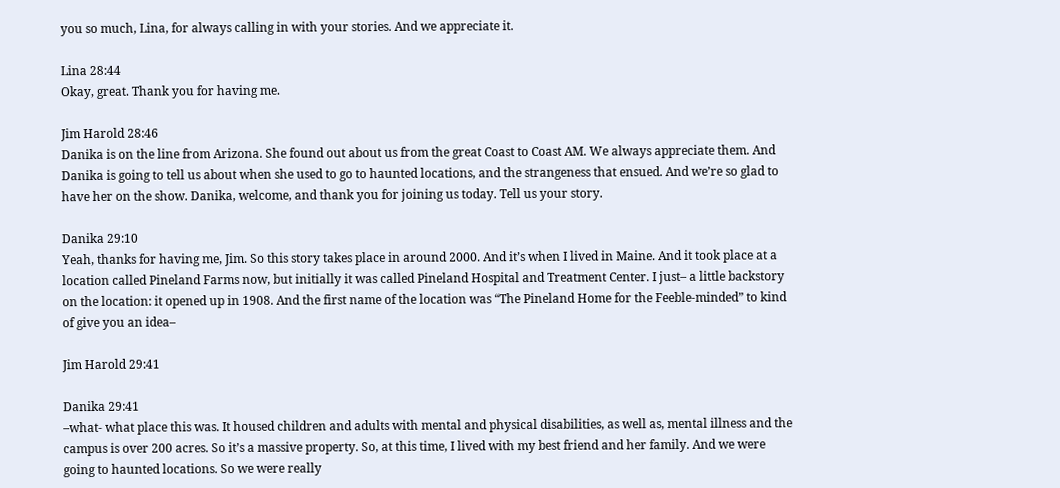you so much, Lina, for always calling in with your stories. And we appreciate it.

Lina 28:44
Okay, great. Thank you for having me.

Jim Harold 28:46
Danika is on the line from Arizona. She found out about us from the great Coast to Coast AM. We always appreciate them. And Danika is going to tell us about when she used to go to haunted locations, and the strangeness that ensued. And we’re so glad to have her on the show. Danika, welcome, and thank you for joining us today. Tell us your story.

Danika 29:10
Yeah, thanks for having me, Jim. So this story takes place in around 2000. And it’s when I lived in Maine. And it took place at a location called Pineland Farms now, but initially it was called Pineland Hospital and Treatment Center. I just– a little backstory on the location: it opened up in 1908. And the first name of the location was “The Pineland Home for the Feeble-minded” to kind of give you an idea–

Jim Harold 29:41

Danika 29:41
–what- what place this was. It housed children and adults with mental and physical disabilities, as well as, mental illness and the campus is over 200 acres. So it’s a massive property. So, at this time, I lived with my best friend and her family. And we were going to haunted locations. So we were really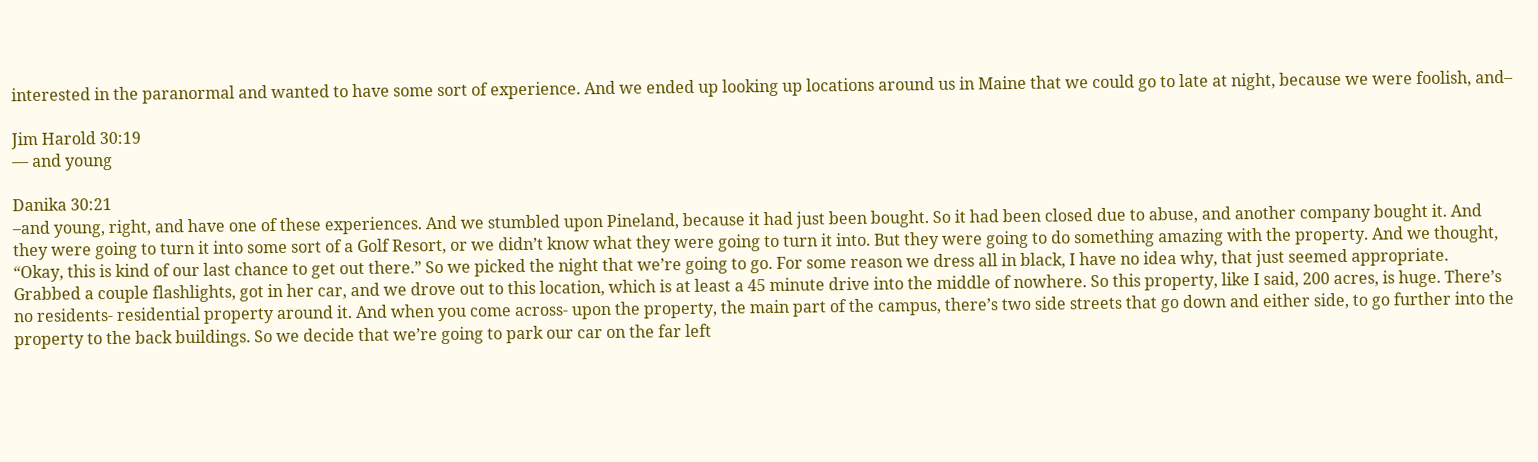interested in the paranormal and wanted to have some sort of experience. And we ended up looking up locations around us in Maine that we could go to late at night, because we were foolish, and–

Jim Harold 30:19
— and young

Danika 30:21
–and young, right, and have one of these experiences. And we stumbled upon Pineland, because it had just been bought. So it had been closed due to abuse, and another company bought it. And they were going to turn it into some sort of a Golf Resort, or we didn’t know what they were going to turn it into. But they were going to do something amazing with the property. And we thought, “Okay, this is kind of our last chance to get out there.” So we picked the night that we’re going to go. For some reason we dress all in black, I have no idea why, that just seemed appropriate. Grabbed a couple flashlights, got in her car, and we drove out to this location, which is at least a 45 minute drive into the middle of nowhere. So this property, like I said, 200 acres, is huge. There’s no residents- residential property around it. And when you come across- upon the property, the main part of the campus, there’s two side streets that go down and either side, to go further into the property to the back buildings. So we decide that we’re going to park our car on the far left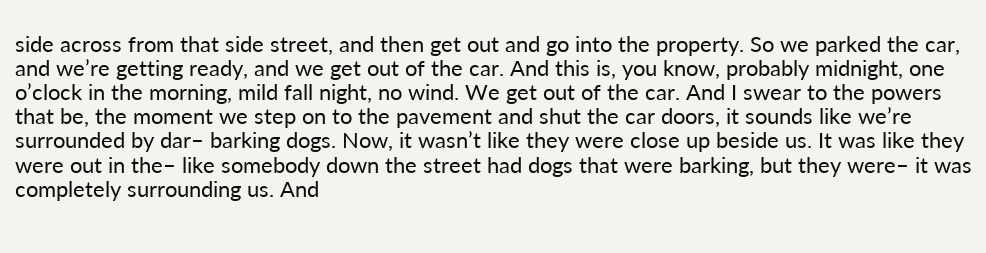side across from that side street, and then get out and go into the property. So we parked the car, and we’re getting ready, and we get out of the car. And this is, you know, probably midnight, one o’clock in the morning, mild fall night, no wind. We get out of the car. And I swear to the powers that be, the moment we step on to the pavement and shut the car doors, it sounds like we’re surrounded by dar– barking dogs. Now, it wasn’t like they were close up beside us. It was like they were out in the– like somebody down the street had dogs that were barking, but they were– it was completely surrounding us. And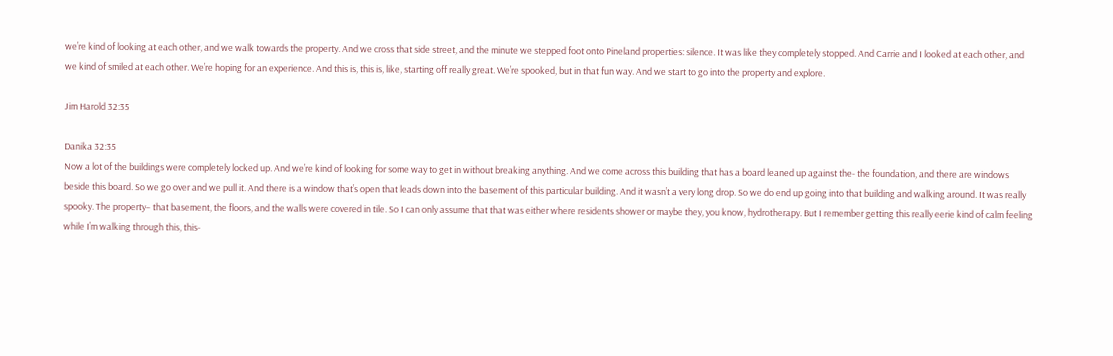we’re kind of looking at each other, and we walk towards the property. And we cross that side street, and the minute we stepped foot onto Pineland properties: silence. It was like they completely stopped. And Carrie and I looked at each other, and we kind of smiled at each other. We’re hoping for an experience. And this is, this is, like, starting off really great. We’re spooked, but in that fun way. And we start to go into the property and explore.

Jim Harold 32:35

Danika 32:35
Now a lot of the buildings were completely locked up. And we’re kind of looking for some way to get in without breaking anything. And we come across this building that has a board leaned up against the- the foundation, and there are windows beside this board. So we go over and we pull it. And there is a window that’s open that leads down into the basement of this particular building. And it wasn’t a very long drop. So we do end up going into that building and walking around. It was really spooky. The property– that basement, the floors, and the walls were covered in tile. So I can only assume that that was either where residents shower or maybe they, you know, hydrotherapy. But I remember getting this really eerie kind of calm feeling while I’m walking through this, this-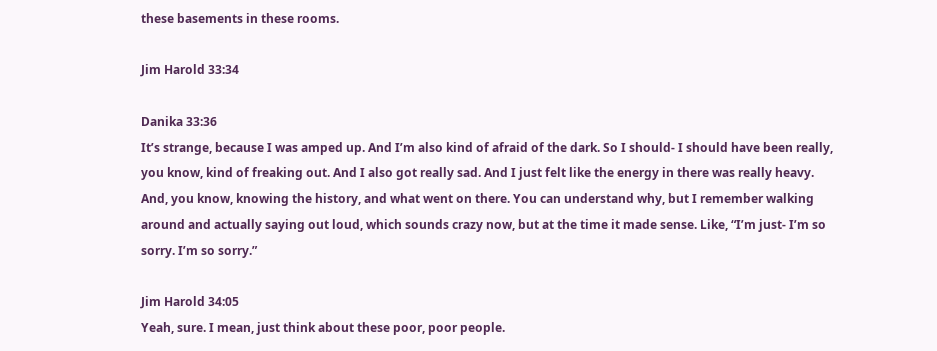these basements in these rooms.

Jim Harold 33:34

Danika 33:36
It’s strange, because I was amped up. And I’m also kind of afraid of the dark. So I should- I should have been really, you know, kind of freaking out. And I also got really sad. And I just felt like the energy in there was really heavy. And, you know, knowing the history, and what went on there. You can understand why, but I remember walking around and actually saying out loud, which sounds crazy now, but at the time it made sense. Like, “I’m just- I’m so sorry. I’m so sorry.”

Jim Harold 34:05
Yeah, sure. I mean, just think about these poor, poor people.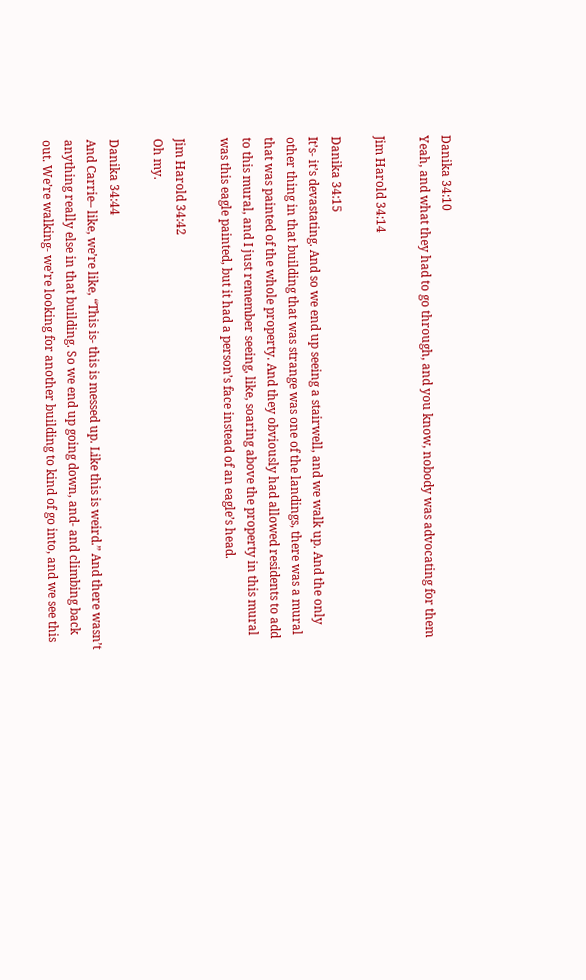Danika 34:10
Yeah, and what they had to go through, and you know, nobody was advocating for them

Jim Harold 34:14

Danika 34:15
It’s- it’s devastating. And so we end up seeing a stairwell, and we walk up. And the only other thing in that building that was strange was one of the landings, there was a mural that was painted of the whole property. And they obviously had allowed residents to add to this mural, and I just remember seeing, like, soaring above the property in this mural was this eagle painted, but it had a person’s face instead of an eagle’s head.

Jim Harold 34:42
Oh my.

Danika 34:44
And Carrie– like, we’re like, “This is- this is messed up. Like this is weird.” And there wasn’t anything really else in that building. So we end up going down, and- and climbing back out. We’re walking- we’re looking for another building to kind of go into, and we see this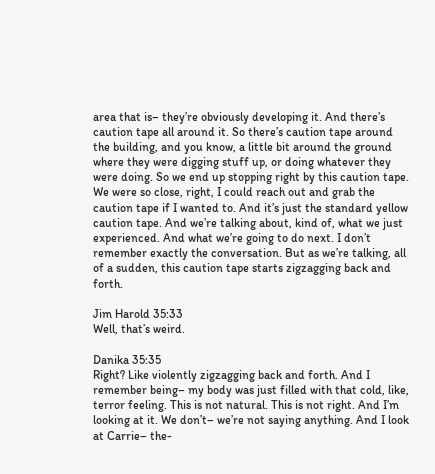area that is– they’re obviously developing it. And there’s caution tape all around it. So there’s caution tape around the building, and you know, a little bit around the ground where they were digging stuff up, or doing whatever they were doing. So we end up stopping right by this caution tape. We were so close, right, I could reach out and grab the caution tape if I wanted to. And it’s just the standard yellow caution tape. And we’re talking about, kind of, what we just experienced. And what we’re going to do next. I don’t remember exactly the conversation. But as we’re talking, all of a sudden, this caution tape starts zigzagging back and forth.

Jim Harold 35:33
Well, that’s weird.

Danika 35:35
Right? Like violently zigzagging back and forth. And I remember being– my body was just filled with that cold, like, terror feeling. This is not natural. This is not right. And I’m looking at it. We don’t– we’re not saying anything. And I look at Carrie– the-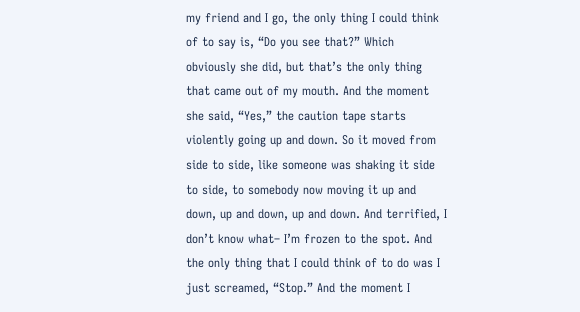my friend and I go, the only thing I could think of to say is, “Do you see that?” Which obviously she did, but that’s the only thing that came out of my mouth. And the moment she said, “Yes,” the caution tape starts violently going up and down. So it moved from side to side, like someone was shaking it side to side, to somebody now moving it up and down, up and down, up and down. And terrified, I don’t know what– I’m frozen to the spot. And the only thing that I could think of to do was I just screamed, “Stop.” And the moment I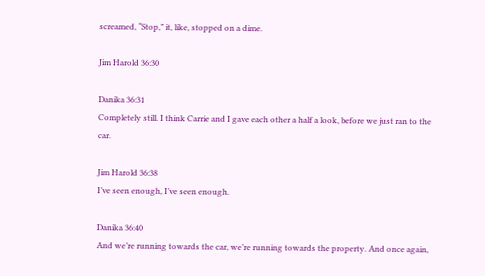screamed, “Stop,” it, like, stopped on a dime.

Jim Harold 36:30

Danika 36:31
Completely still. I think Carrie and I gave each other a half a look, before we just ran to the car.

Jim Harold 36:38
I’ve seen enough, I’ve seen enough.

Danika 36:40
And we’re running towards the car, we’re running towards the property. And once again,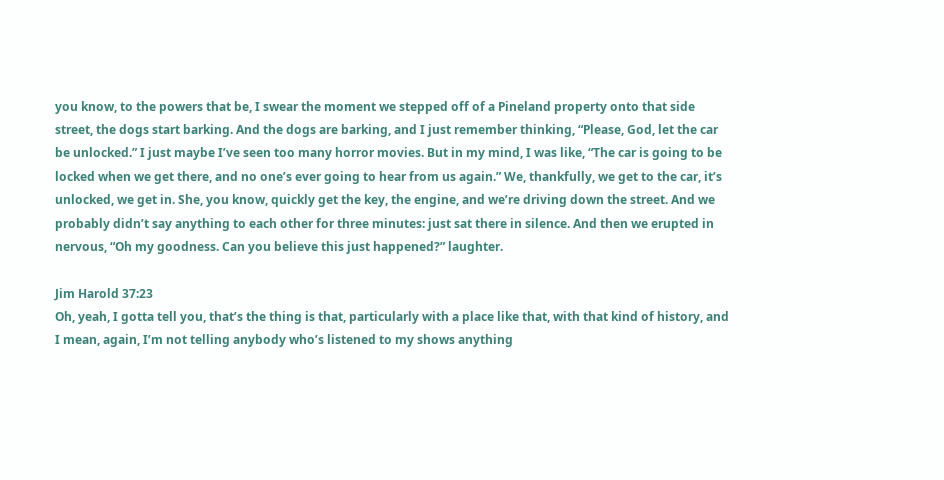you know, to the powers that be, I swear the moment we stepped off of a Pineland property onto that side street, the dogs start barking. And the dogs are barking, and I just remember thinking, “Please, God, let the car be unlocked.” I just maybe I’ve seen too many horror movies. But in my mind, I was like, “The car is going to be locked when we get there, and no one’s ever going to hear from us again.” We, thankfully, we get to the car, it’s unlocked, we get in. She, you know, quickly get the key, the engine, and we’re driving down the street. And we probably didn’t say anything to each other for three minutes: just sat there in silence. And then we erupted in nervous, “Oh my goodness. Can you believe this just happened?” laughter.

Jim Harold 37:23
Oh, yeah, I gotta tell you, that’s the thing is that, particularly with a place like that, with that kind of history, and I mean, again, I’m not telling anybody who’s listened to my shows anything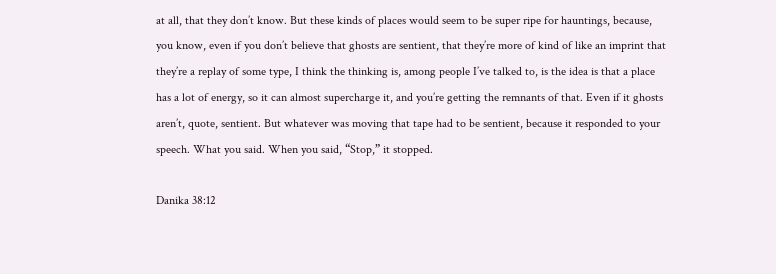at all, that they don’t know. But these kinds of places would seem to be super ripe for hauntings, because, you know, even if you don’t believe that ghosts are sentient, that they’re more of kind of like an imprint that they’re a replay of some type, I think the thinking is, among people I’ve talked to, is the idea is that a place has a lot of energy, so it can almost supercharge it, and you’re getting the remnants of that. Even if it ghosts aren’t, quote, sentient. But whatever was moving that tape had to be sentient, because it responded to your speech. What you said. When you said, “Stop,” it stopped.

Danika 38:12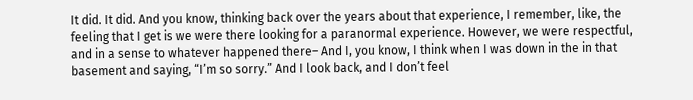It did. It did. And you know, thinking back over the years about that experience, I remember, like, the feeling that I get is we were there looking for a paranormal experience. However, we were respectful, and in a sense to whatever happened there– And I, you know, I think when I was down in the in that basement and saying, “I’m so sorry.” And I look back, and I don’t feel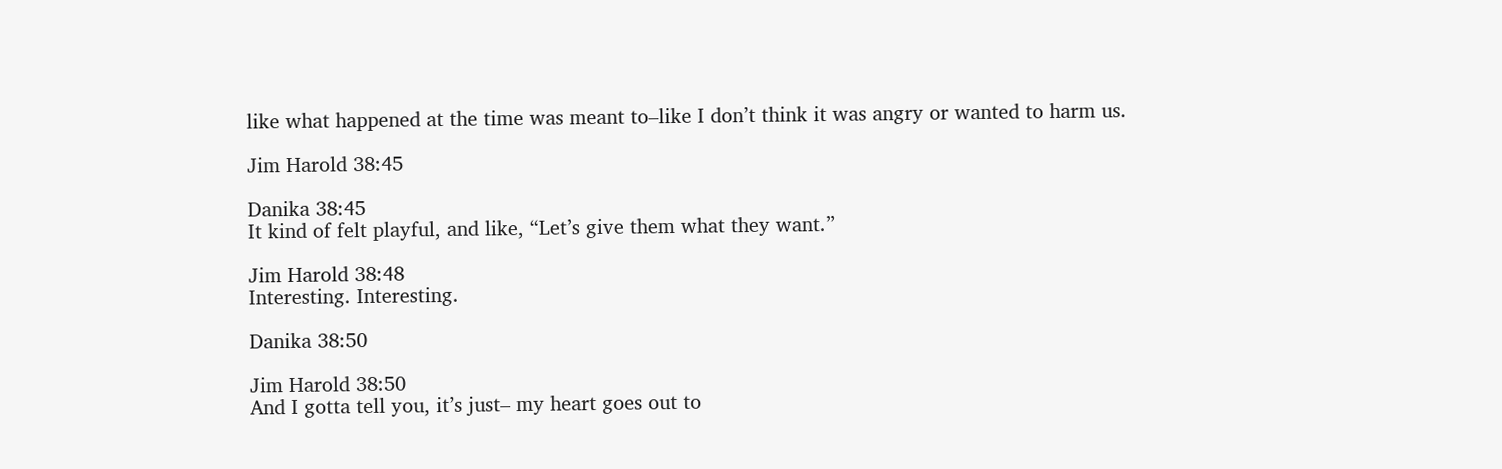like what happened at the time was meant to–like I don’t think it was angry or wanted to harm us.

Jim Harold 38:45

Danika 38:45
It kind of felt playful, and like, “Let’s give them what they want.”

Jim Harold 38:48
Interesting. Interesting.

Danika 38:50

Jim Harold 38:50
And I gotta tell you, it’s just– my heart goes out to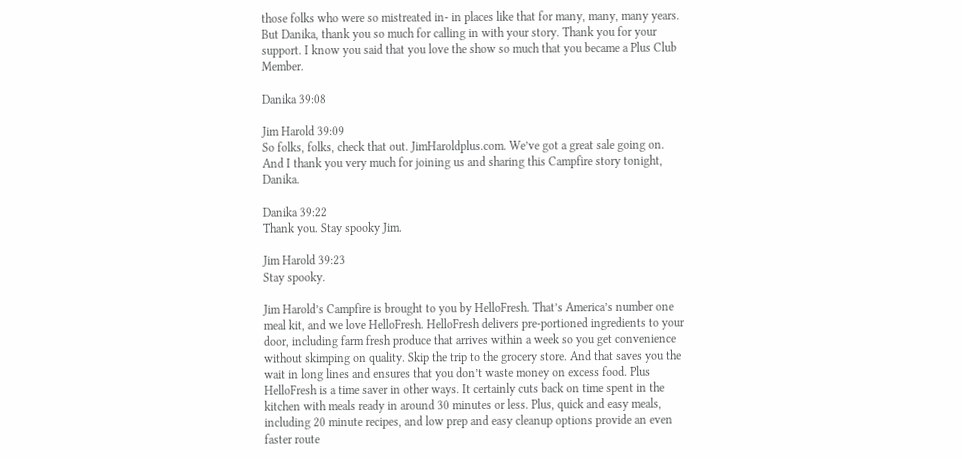those folks who were so mistreated in- in places like that for many, many, many years. But Danika, thank you so much for calling in with your story. Thank you for your support. I know you said that you love the show so much that you became a Plus Club Member.

Danika 39:08

Jim Harold 39:09
So folks, folks, check that out. JimHaroldplus.com. We’ve got a great sale going on. And I thank you very much for joining us and sharing this Campfire story tonight, Danika.

Danika 39:22
Thank you. Stay spooky Jim.

Jim Harold 39:23
Stay spooky.

Jim Harold’s Campfire is brought to you by HelloFresh. That’s America’s number one meal kit, and we love HelloFresh. HelloFresh delivers pre-portioned ingredients to your door, including farm fresh produce that arrives within a week so you get convenience without skimping on quality. Skip the trip to the grocery store. And that saves you the wait in long lines and ensures that you don’t waste money on excess food. Plus HelloFresh is a time saver in other ways. It certainly cuts back on time spent in the kitchen with meals ready in around 30 minutes or less. Plus, quick and easy meals, including 20 minute recipes, and low prep and easy cleanup options provide an even faster route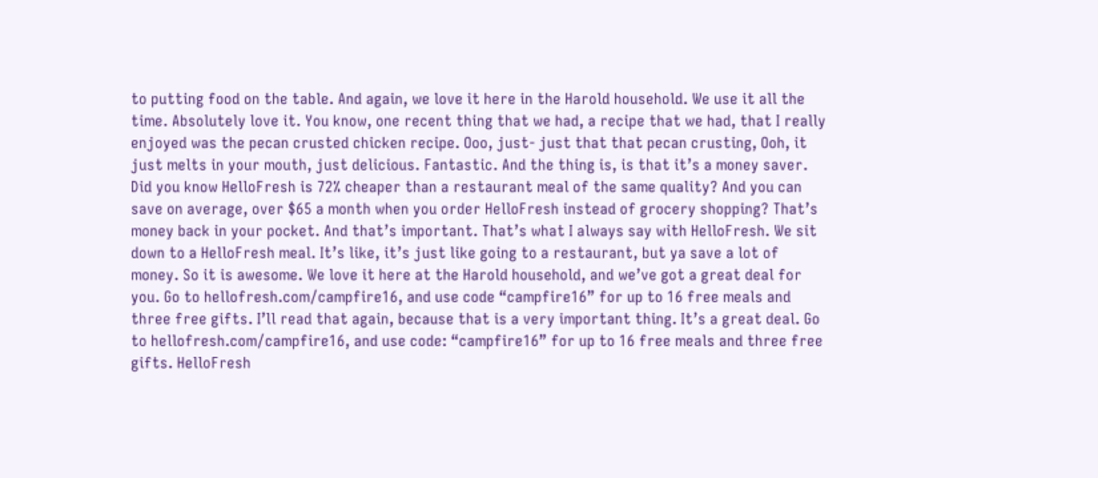to putting food on the table. And again, we love it here in the Harold household. We use it all the time. Absolutely love it. You know, one recent thing that we had, a recipe that we had, that I really enjoyed was the pecan crusted chicken recipe. Ooo, just- just that that pecan crusting, Ooh, it just melts in your mouth, just delicious. Fantastic. And the thing is, is that it’s a money saver. Did you know HelloFresh is 72% cheaper than a restaurant meal of the same quality? And you can save on average, over $65 a month when you order HelloFresh instead of grocery shopping? That’s money back in your pocket. And that’s important. That’s what I always say with HelloFresh. We sit down to a HelloFresh meal. It’s like, it’s just like going to a restaurant, but ya save a lot of money. So it is awesome. We love it here at the Harold household, and we’ve got a great deal for you. Go to hellofresh.com/campfire16, and use code “campfire16” for up to 16 free meals and three free gifts. I’ll read that again, because that is a very important thing. It’s a great deal. Go to hellofresh.com/campfire16, and use code: “campfire16” for up to 16 free meals and three free gifts. HelloFresh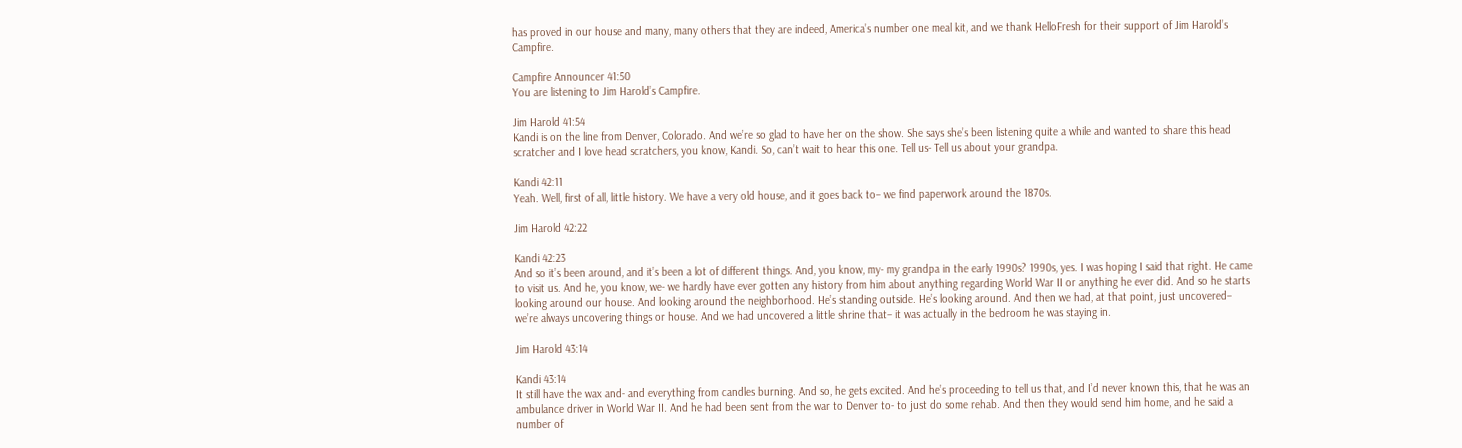has proved in our house and many, many others that they are indeed, America’s number one meal kit, and we thank HelloFresh for their support of Jim Harold’s Campfire.

Campfire Announcer 41:50
You are listening to Jim Harold’s Campfire.

Jim Harold 41:54
Kandi is on the line from Denver, Colorado. And we’re so glad to have her on the show. She says she’s been listening quite a while and wanted to share this head scratcher and I love head scratchers, you know, Kandi. So, can’t wait to hear this one. Tell us- Tell us about your grandpa.

Kandi 42:11
Yeah. Well, first of all, little history. We have a very old house, and it goes back to– we find paperwork around the 1870s.

Jim Harold 42:22

Kandi 42:23
And so it’s been around, and it’s been a lot of different things. And, you know, my- my grandpa in the early 1990s? 1990s, yes. I was hoping I said that right. He came to visit us. And he, you know, we- we hardly have ever gotten any history from him about anything regarding World War II or anything he ever did. And so he starts looking around our house. And looking around the neighborhood. He’s standing outside. He’s looking around. And then we had, at that point, just uncovered– we’re always uncovering things or house. And we had uncovered a little shrine that– it was actually in the bedroom he was staying in.

Jim Harold 43:14

Kandi 43:14
It still have the wax and- and everything from candles burning. And so, he gets excited. And he’s proceeding to tell us that, and I’d never known this, that he was an ambulance driver in World War II. And he had been sent from the war to Denver to- to just do some rehab. And then they would send him home, and he said a number of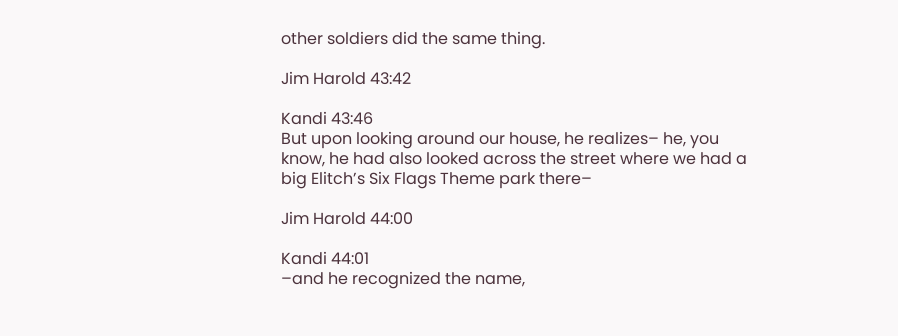other soldiers did the same thing.

Jim Harold 43:42

Kandi 43:46
But upon looking around our house, he realizes– he, you know, he had also looked across the street where we had a big Elitch’s Six Flags Theme park there–

Jim Harold 44:00

Kandi 44:01
–and he recognized the name,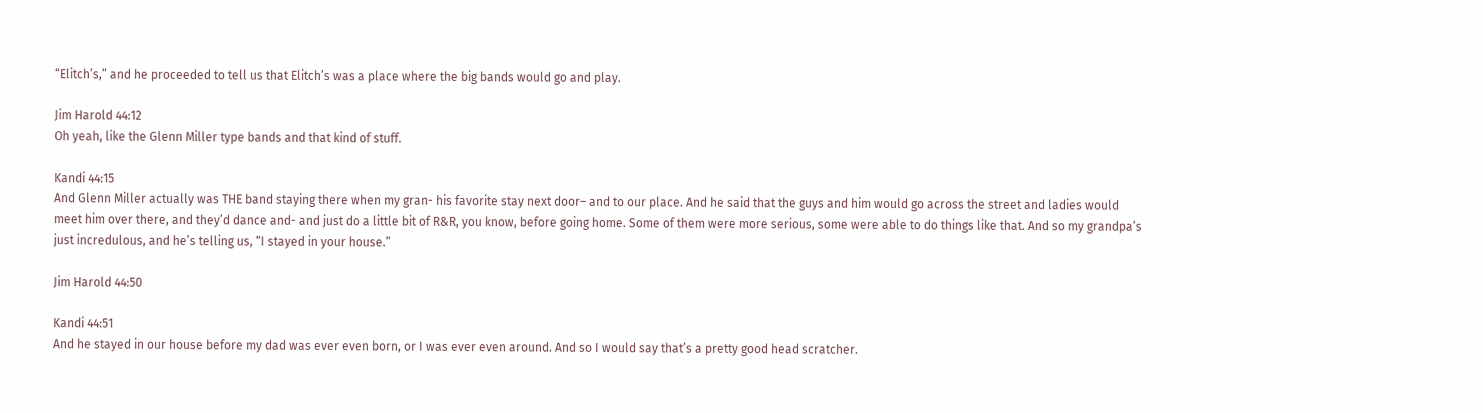“Elitch’s,” and he proceeded to tell us that Elitch’s was a place where the big bands would go and play.

Jim Harold 44:12
Oh yeah, like the Glenn Miller type bands and that kind of stuff.

Kandi 44:15
And Glenn Miller actually was THE band staying there when my gran- his favorite stay next door– and to our place. And he said that the guys and him would go across the street and ladies would meet him over there, and they’d dance and- and just do a little bit of R&R, you know, before going home. Some of them were more serious, some were able to do things like that. And so my grandpa’s just incredulous, and he’s telling us, “I stayed in your house.”

Jim Harold 44:50

Kandi 44:51
And he stayed in our house before my dad was ever even born, or I was ever even around. And so I would say that’s a pretty good head scratcher.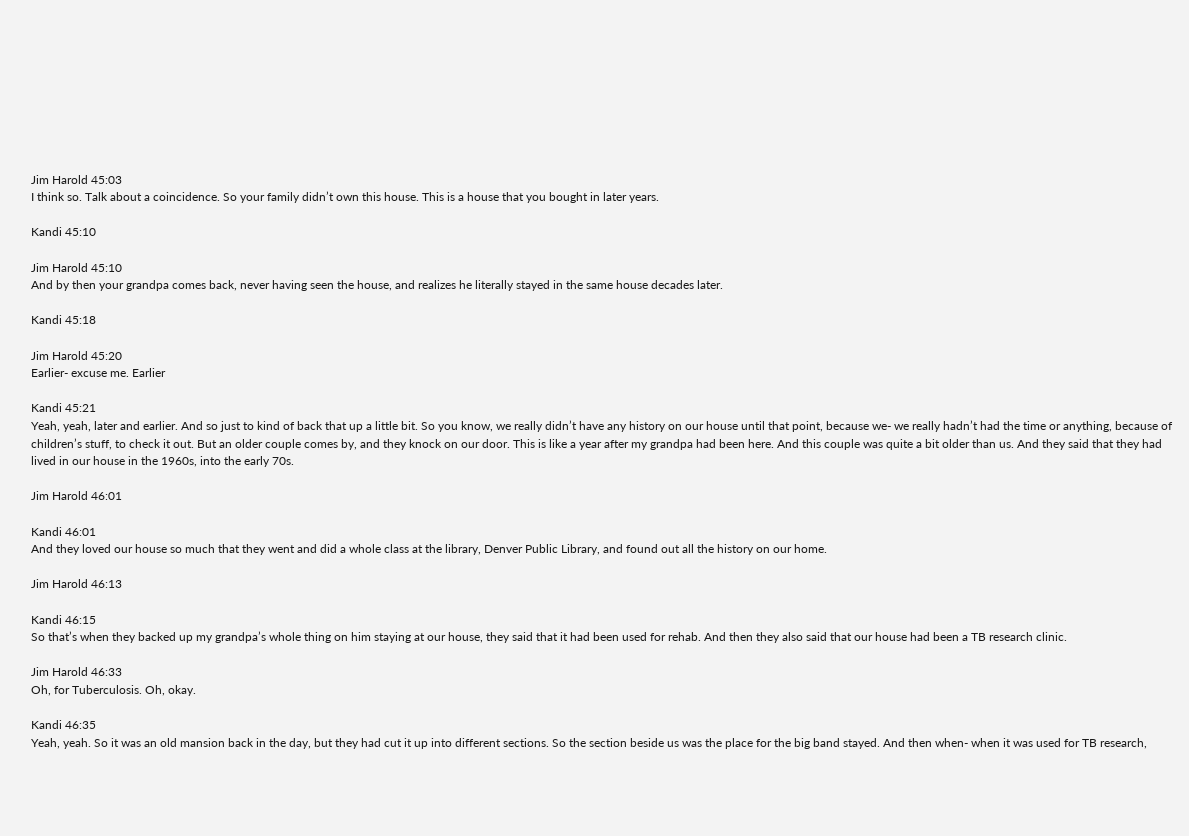Jim Harold 45:03
I think so. Talk about a coincidence. So your family didn’t own this house. This is a house that you bought in later years.

Kandi 45:10

Jim Harold 45:10
And by then your grandpa comes back, never having seen the house, and realizes he literally stayed in the same house decades later.

Kandi 45:18

Jim Harold 45:20
Earlier- excuse me. Earlier

Kandi 45:21
Yeah, yeah, later and earlier. And so just to kind of back that up a little bit. So you know, we really didn’t have any history on our house until that point, because we- we really hadn’t had the time or anything, because of children’s stuff, to check it out. But an older couple comes by, and they knock on our door. This is like a year after my grandpa had been here. And this couple was quite a bit older than us. And they said that they had lived in our house in the 1960s, into the early 70s.

Jim Harold 46:01

Kandi 46:01
And they loved our house so much that they went and did a whole class at the library, Denver Public Library, and found out all the history on our home.

Jim Harold 46:13

Kandi 46:15
So that’s when they backed up my grandpa’s whole thing on him staying at our house, they said that it had been used for rehab. And then they also said that our house had been a TB research clinic.

Jim Harold 46:33
Oh, for Tuberculosis. Oh, okay.

Kandi 46:35
Yeah, yeah. So it was an old mansion back in the day, but they had cut it up into different sections. So the section beside us was the place for the big band stayed. And then when- when it was used for TB research,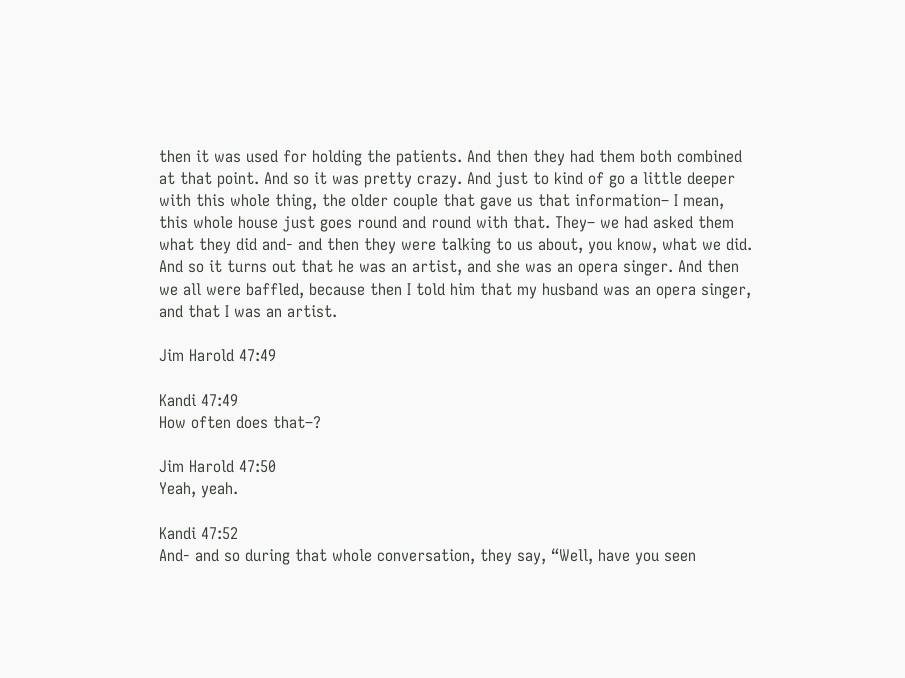then it was used for holding the patients. And then they had them both combined at that point. And so it was pretty crazy. And just to kind of go a little deeper with this whole thing, the older couple that gave us that information– I mean, this whole house just goes round and round with that. They– we had asked them what they did and- and then they were talking to us about, you know, what we did. And so it turns out that he was an artist, and she was an opera singer. And then we all were baffled, because then I told him that my husband was an opera singer, and that I was an artist.

Jim Harold 47:49

Kandi 47:49
How often does that–?

Jim Harold 47:50
Yeah, yeah.

Kandi 47:52
And- and so during that whole conversation, they say, “Well, have you seen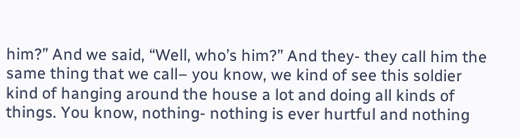him?” And we said, “Well, who’s him?” And they- they call him the same thing that we call– you know, we kind of see this soldier kind of hanging around the house a lot and doing all kinds of things. You know, nothing- nothing is ever hurtful and nothing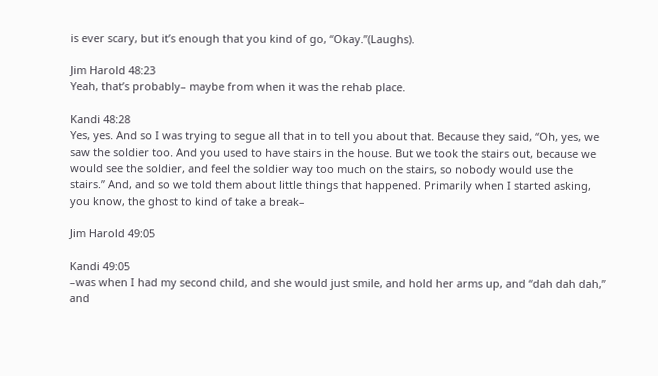is ever scary, but it’s enough that you kind of go, “Okay.”(Laughs).

Jim Harold 48:23
Yeah, that’s probably– maybe from when it was the rehab place.

Kandi 48:28
Yes, yes. And so I was trying to segue all that in to tell you about that. Because they said, “Oh, yes, we saw the soldier too. And you used to have stairs in the house. But we took the stairs out, because we would see the soldier, and feel the soldier way too much on the stairs, so nobody would use the stairs.” And, and so we told them about little things that happened. Primarily when I started asking, you know, the ghost to kind of take a break–

Jim Harold 49:05

Kandi 49:05
–was when I had my second child, and she would just smile, and hold her arms up, and “dah dah dah,” and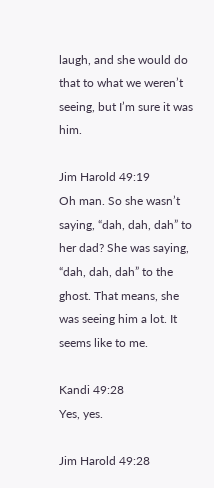laugh, and she would do that to what we weren’t seeing, but I’m sure it was him.

Jim Harold 49:19
Oh man. So she wasn’t saying, “dah, dah, dah” to her dad? She was saying, “dah, dah, dah” to the ghost. That means, she was seeing him a lot. It seems like to me.

Kandi 49:28
Yes, yes.

Jim Harold 49:28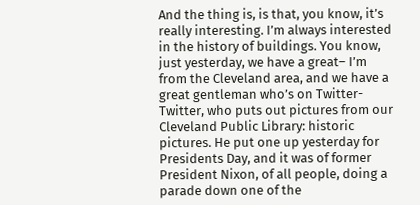And the thing is, is that, you know, it’s really interesting. I’m always interested in the history of buildings. You know, just yesterday, we have a great– I’m from the Cleveland area, and we have a great gentleman who’s on Twitter- Twitter, who puts out pictures from our Cleveland Public Library: historic pictures. He put one up yesterday for Presidents Day, and it was of former President Nixon, of all people, doing a parade down one of the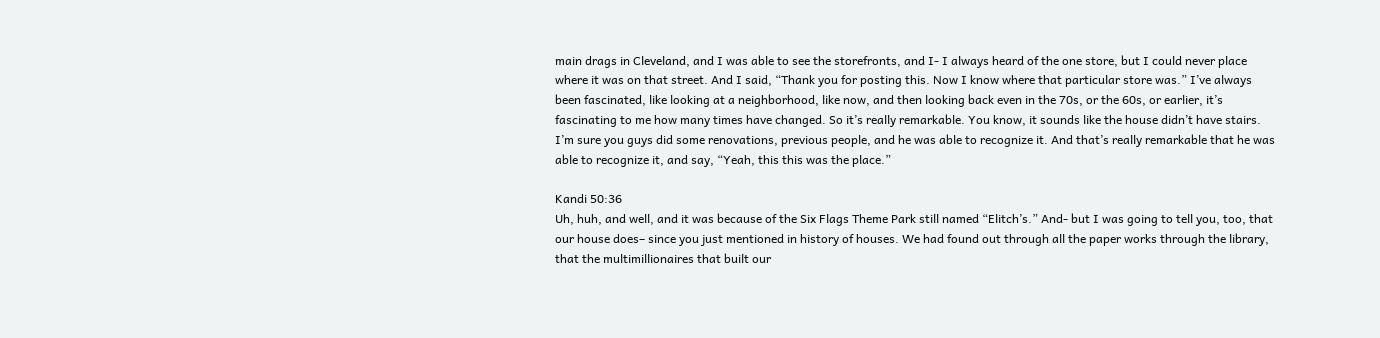main drags in Cleveland, and I was able to see the storefronts, and I- I always heard of the one store, but I could never place where it was on that street. And I said, “Thank you for posting this. Now I know where that particular store was.” I’ve always been fascinated, like looking at a neighborhood, like now, and then looking back even in the 70s, or the 60s, or earlier, it’s fascinating to me how many times have changed. So it’s really remarkable. You know, it sounds like the house didn’t have stairs. I’m sure you guys did some renovations, previous people, and he was able to recognize it. And that’s really remarkable that he was able to recognize it, and say, “Yeah, this this was the place.”

Kandi 50:36
Uh, huh, and well, and it was because of the Six Flags Theme Park still named “Elitch’s.” And- but I was going to tell you, too, that our house does– since you just mentioned in history of houses. We had found out through all the paper works through the library, that the multimillionaires that built our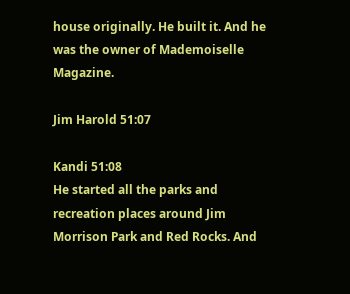house originally. He built it. And he was the owner of Mademoiselle Magazine.

Jim Harold 51:07

Kandi 51:08
He started all the parks and recreation places around Jim Morrison Park and Red Rocks. And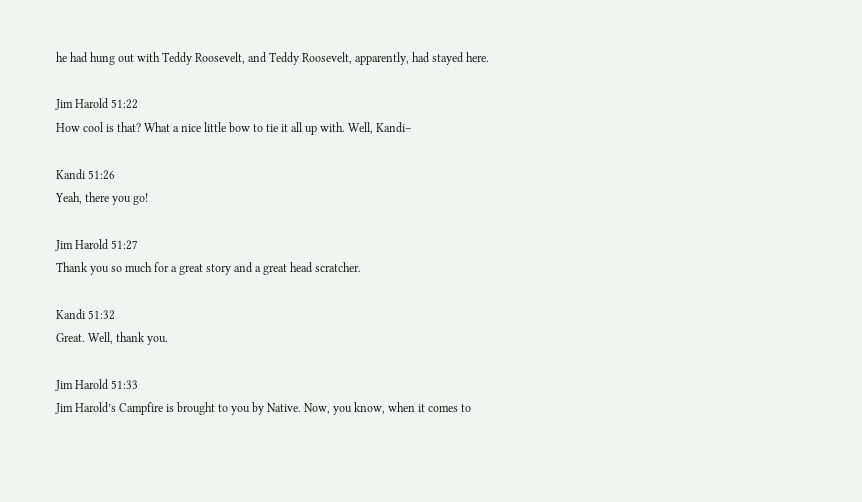he had hung out with Teddy Roosevelt, and Teddy Roosevelt, apparently, had stayed here.

Jim Harold 51:22
How cool is that? What a nice little bow to tie it all up with. Well, Kandi–

Kandi 51:26
Yeah, there you go!

Jim Harold 51:27
Thank you so much for a great story and a great head scratcher.

Kandi 51:32
Great. Well, thank you.

Jim Harold 51:33
Jim Harold’s Campfire is brought to you by Native. Now, you know, when it comes to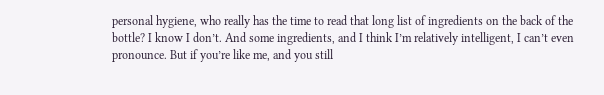personal hygiene, who really has the time to read that long list of ingredients on the back of the bottle? I know I don’t. And some ingredients, and I think I’m relatively intelligent, I can’t even pronounce. But if you’re like me, and you still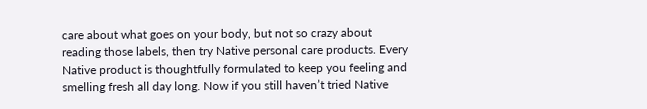care about what goes on your body, but not so crazy about reading those labels, then try Native personal care products. Every Native product is thoughtfully formulated to keep you feeling and smelling fresh all day long. Now if you still haven’t tried Native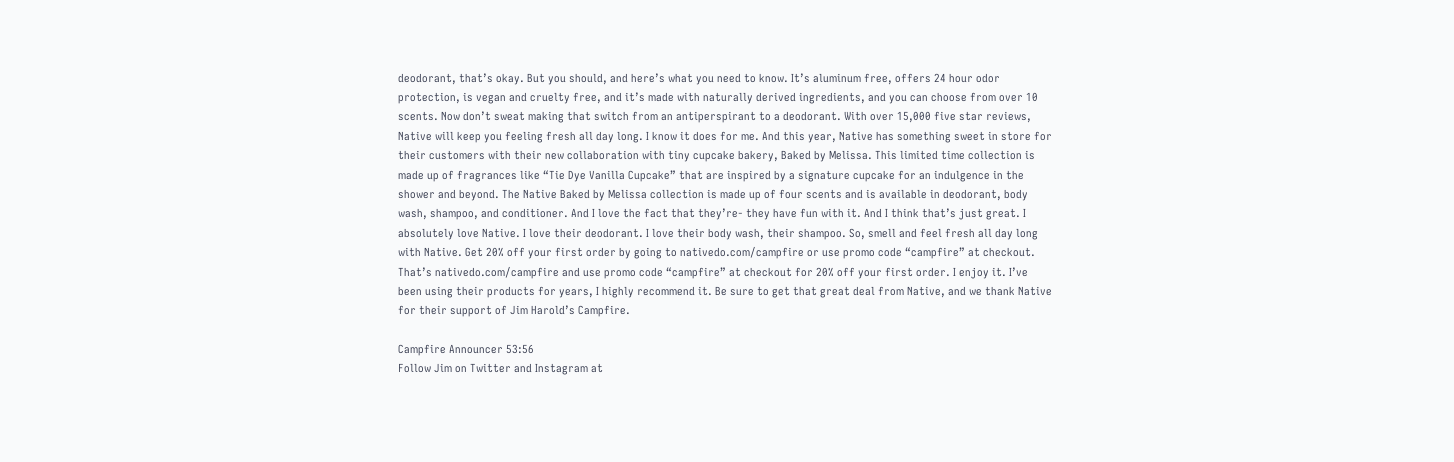deodorant, that’s okay. But you should, and here’s what you need to know. It’s aluminum free, offers 24 hour odor protection, is vegan and cruelty free, and it’s made with naturally derived ingredients, and you can choose from over 10 scents. Now don’t sweat making that switch from an antiperspirant to a deodorant. With over 15,000 five star reviews, Native will keep you feeling fresh all day long. I know it does for me. And this year, Native has something sweet in store for their customers with their new collaboration with tiny cupcake bakery, Baked by Melissa. This limited time collection is made up of fragrances like “Tie Dye Vanilla Cupcake” that are inspired by a signature cupcake for an indulgence in the shower and beyond. The Native Baked by Melissa collection is made up of four scents and is available in deodorant, body wash, shampoo, and conditioner. And I love the fact that they’re- they have fun with it. And I think that’s just great. I absolutely love Native. I love their deodorant. I love their body wash, their shampoo. So, smell and feel fresh all day long with Native. Get 20% off your first order by going to nativedo.com/campfire or use promo code “campfire” at checkout. That’s nativedo.com/campfire and use promo code “campfire” at checkout for 20% off your first order. I enjoy it. I’ve been using their products for years, I highly recommend it. Be sure to get that great deal from Native, and we thank Native for their support of Jim Harold’s Campfire.

Campfire Announcer 53:56
Follow Jim on Twitter and Instagram at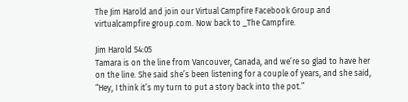The Jim Harold and join our Virtual Campfire Facebook Group and virtualcampfire group.com. Now back to _The Campfire.

Jim Harold 54:05
Tamara is on the line from Vancouver, Canada, and we’re so glad to have her on the line. She said she’s been listening for a couple of years, and she said, “Hey, I think it’s my turn to put a story back into the pot.”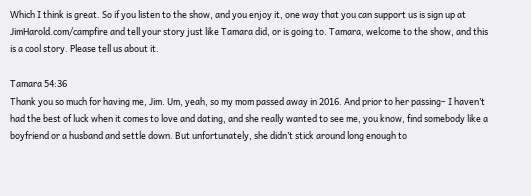Which I think is great. So if you listen to the show, and you enjoy it, one way that you can support us is sign up at JimHarold.com/campfire and tell your story just like Tamara did, or is going to. Tamara, welcome to the show, and this is a cool story. Please tell us about it.

Tamara 54:36
Thank you so much for having me, Jim. Um, yeah, so my mom passed away in 2016. And prior to her passing– I haven’t had the best of luck when it comes to love and dating, and she really wanted to see me, you know, find somebody like a boyfriend or a husband and settle down. But unfortunately, she didn’t stick around long enough to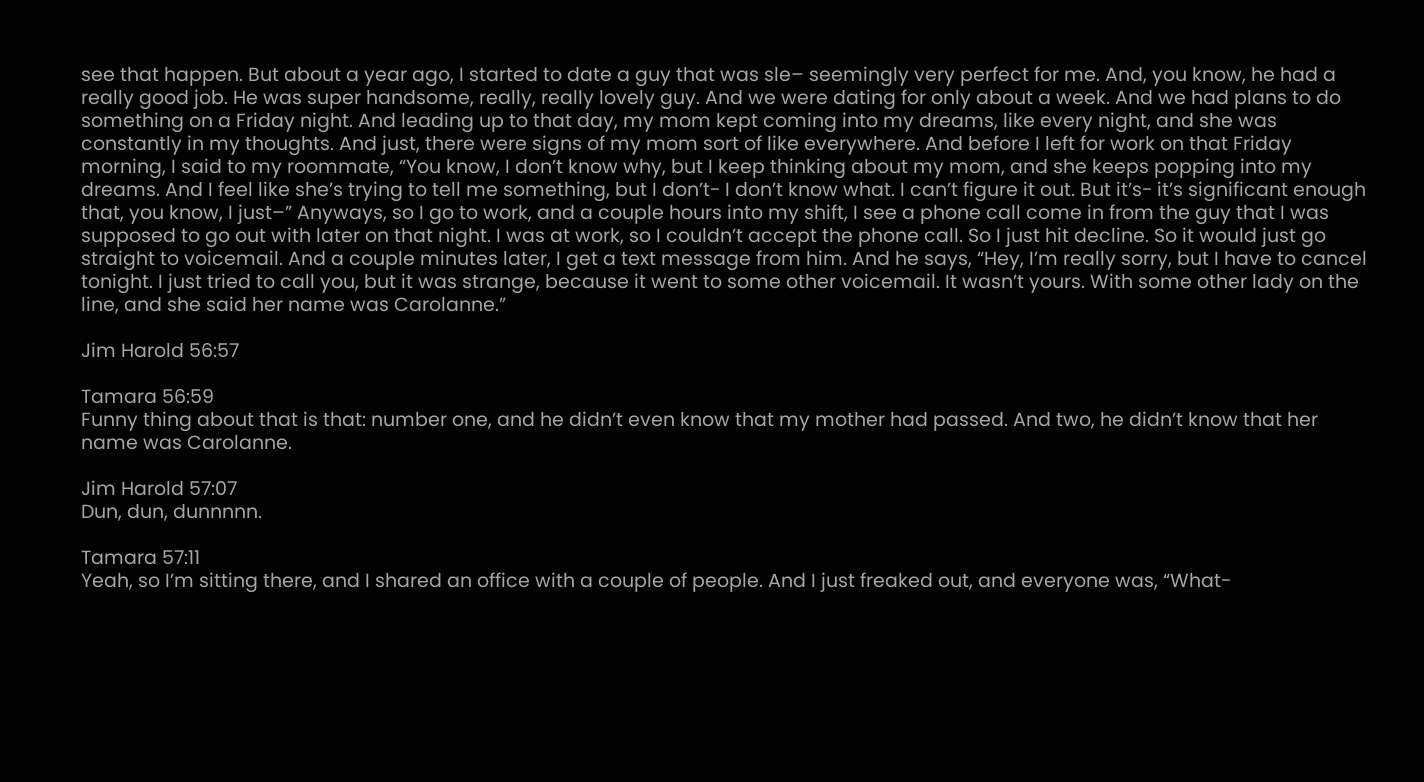see that happen. But about a year ago, I started to date a guy that was sle– seemingly very perfect for me. And, you know, he had a really good job. He was super handsome, really, really lovely guy. And we were dating for only about a week. And we had plans to do something on a Friday night. And leading up to that day, my mom kept coming into my dreams, like every night, and she was constantly in my thoughts. And just, there were signs of my mom sort of like everywhere. And before I left for work on that Friday morning, I said to my roommate, “You know, I don’t know why, but I keep thinking about my mom, and she keeps popping into my dreams. And I feel like she’s trying to tell me something, but I don’t- I don’t know what. I can’t figure it out. But it’s- it’s significant enough that, you know, I just–” Anyways, so I go to work, and a couple hours into my shift, I see a phone call come in from the guy that I was supposed to go out with later on that night. I was at work, so I couldn’t accept the phone call. So I just hit decline. So it would just go straight to voicemail. And a couple minutes later, I get a text message from him. And he says, “Hey, I’m really sorry, but I have to cancel tonight. I just tried to call you, but it was strange, because it went to some other voicemail. It wasn’t yours. With some other lady on the line, and she said her name was Carolanne.”

Jim Harold 56:57

Tamara 56:59
Funny thing about that is that: number one, and he didn’t even know that my mother had passed. And two, he didn’t know that her name was Carolanne.

Jim Harold 57:07
Dun, dun, dunnnnn.

Tamara 57:11
Yeah, so I’m sitting there, and I shared an office with a couple of people. And I just freaked out, and everyone was, “What-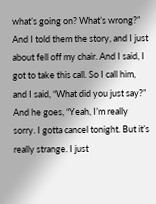what’s going on? What’s wrong?” And I told them the story, and I just about fell off my chair. And I said, I got to take this call. So I call him, and I said, “What did you just say?” And he goes, “Yeah, I’m really sorry. I gotta cancel tonight. But it’s really strange. I just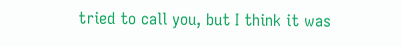tried to call you, but I think it was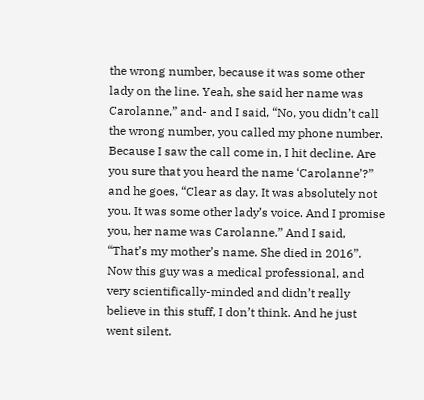the wrong number, because it was some other lady on the line. Yeah, she said her name was Carolanne,” and- and I said, “No, you didn’t call the wrong number, you called my phone number. Because I saw the call come in, I hit decline. Are you sure that you heard the name ‘Carolanne’?” and he goes, “Clear as day. It was absolutely not you. It was some other lady’s voice. And I promise you, her name was Carolanne.” And I said, “That’s my mother’s name. She died in 2016”. Now this guy was a medical professional, and very scientifically-minded and didn’t really believe in this stuff, I don’t think. And he just went silent.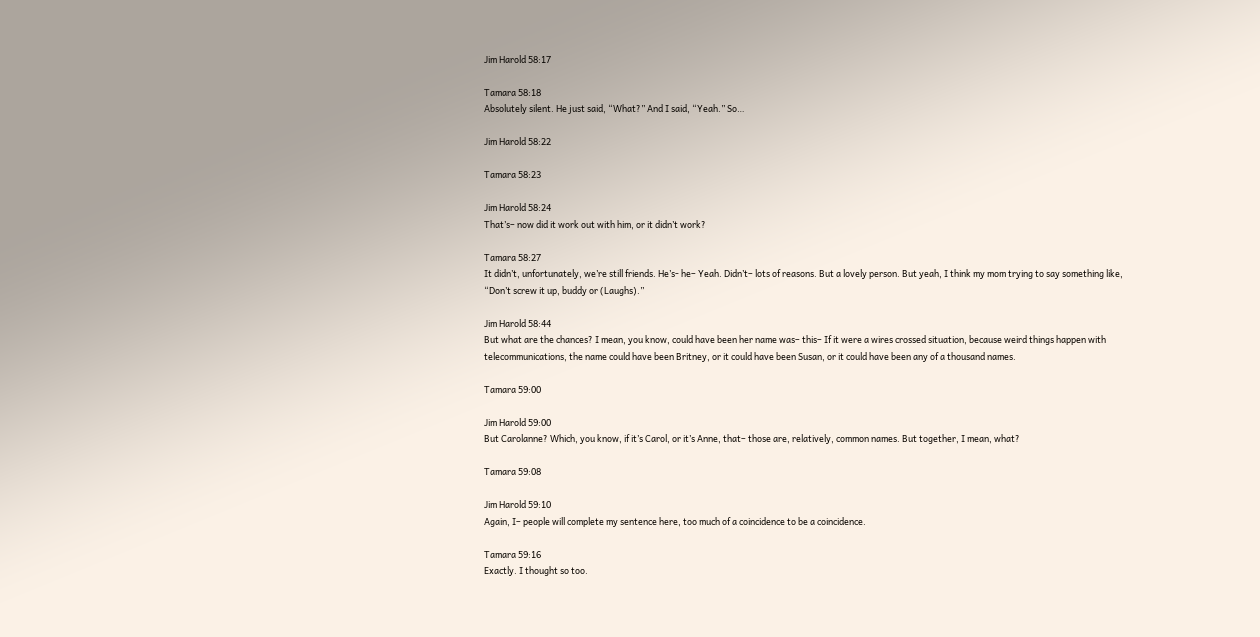Jim Harold 58:17

Tamara 58:18
Absolutely silent. He just said, “What?” And I said, “Yeah.” So…

Jim Harold 58:22

Tamara 58:23

Jim Harold 58:24
That’s– now did it work out with him, or it didn’t work?

Tamara 58:27
It didn’t, unfortunately, we’re still friends. He’s- he– Yeah. Didn’t– lots of reasons. But a lovely person. But yeah, I think my mom trying to say something like, “Don’t screw it up, buddy or (Laughs).”

Jim Harold 58:44
But what are the chances? I mean, you know, could have been her name was– this– If it were a wires crossed situation, because weird things happen with telecommunications, the name could have been Britney, or it could have been Susan, or it could have been any of a thousand names.

Tamara 59:00

Jim Harold 59:00
But Carolanne? Which, you know, if it’s Carol, or it’s Anne, that– those are, relatively, common names. But together, I mean, what?

Tamara 59:08

Jim Harold 59:10
Again, I– people will complete my sentence here, too much of a coincidence to be a coincidence.

Tamara 59:16
Exactly. I thought so too.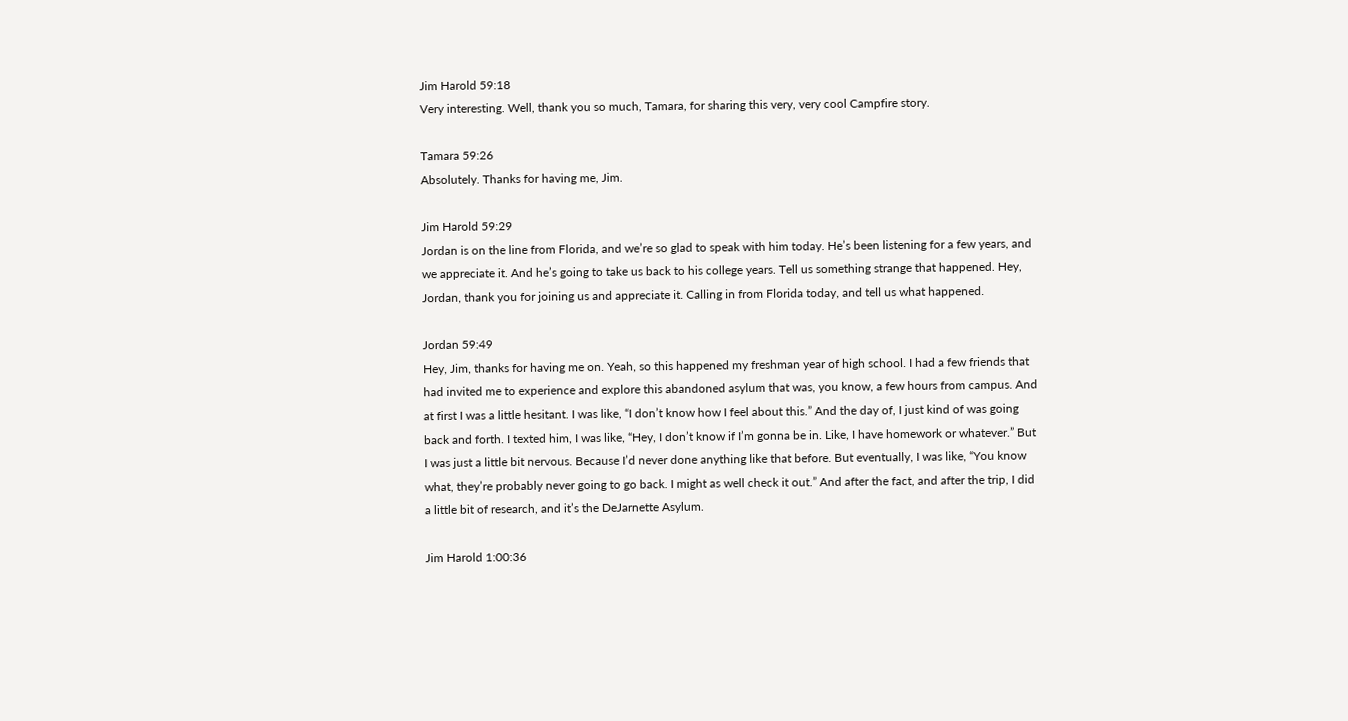Jim Harold 59:18
Very interesting. Well, thank you so much, Tamara, for sharing this very, very cool Campfire story.

Tamara 59:26
Absolutely. Thanks for having me, Jim.

Jim Harold 59:29
Jordan is on the line from Florida, and we’re so glad to speak with him today. He’s been listening for a few years, and we appreciate it. And he’s going to take us back to his college years. Tell us something strange that happened. Hey, Jordan, thank you for joining us and appreciate it. Calling in from Florida today, and tell us what happened.

Jordan 59:49
Hey, Jim, thanks for having me on. Yeah, so this happened my freshman year of high school. I had a few friends that had invited me to experience and explore this abandoned asylum that was, you know, a few hours from campus. And at first I was a little hesitant. I was like, “I don’t know how I feel about this.” And the day of, I just kind of was going back and forth. I texted him, I was like, “Hey, I don’t know if I’m gonna be in. Like, I have homework or whatever.” But I was just a little bit nervous. Because I’d never done anything like that before. But eventually, I was like, “You know what, they’re probably never going to go back. I might as well check it out.” And after the fact, and after the trip, I did a little bit of research, and it’s the DeJarnette Asylum.

Jim Harold 1:00:36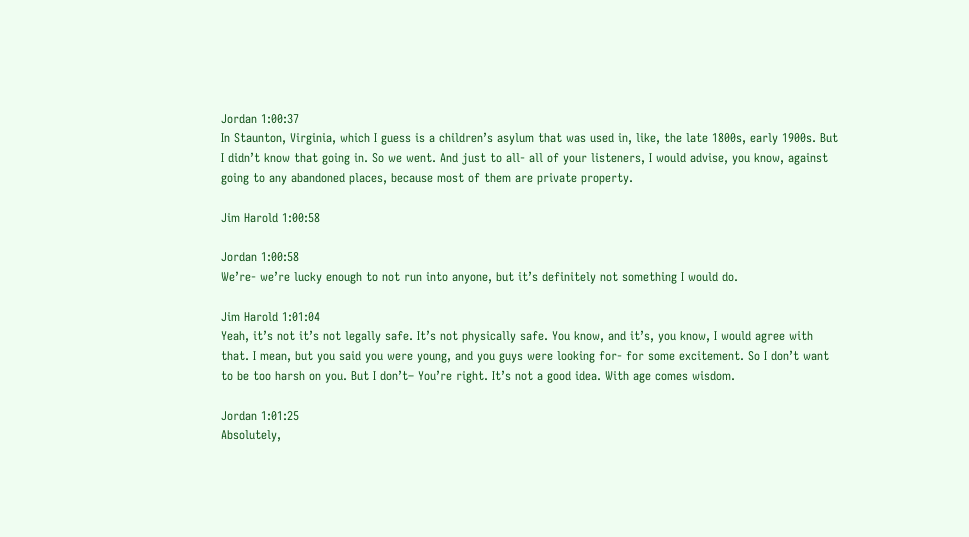Jordan 1:00:37
In Staunton, Virginia, which I guess is a children’s asylum that was used in, like, the late 1800s, early 1900s. But I didn’t know that going in. So we went. And just to all- all of your listeners, I would advise, you know, against going to any abandoned places, because most of them are private property.

Jim Harold 1:00:58

Jordan 1:00:58
We’re- we’re lucky enough to not run into anyone, but it’s definitely not something I would do.

Jim Harold 1:01:04
Yeah, it’s not it’s not legally safe. It’s not physically safe. You know, and it’s, you know, I would agree with that. I mean, but you said you were young, and you guys were looking for- for some excitement. So I don’t want to be too harsh on you. But I don’t– You’re right. It’s not a good idea. With age comes wisdom.

Jordan 1:01:25
Absolutely,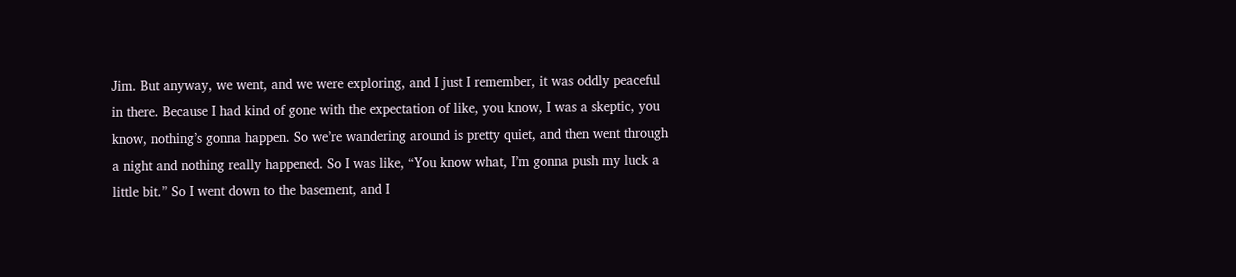Jim. But anyway, we went, and we were exploring, and I just I remember, it was oddly peaceful in there. Because I had kind of gone with the expectation of like, you know, I was a skeptic, you know, nothing’s gonna happen. So we’re wandering around is pretty quiet, and then went through a night and nothing really happened. So I was like, “You know what, I’m gonna push my luck a little bit.” So I went down to the basement, and I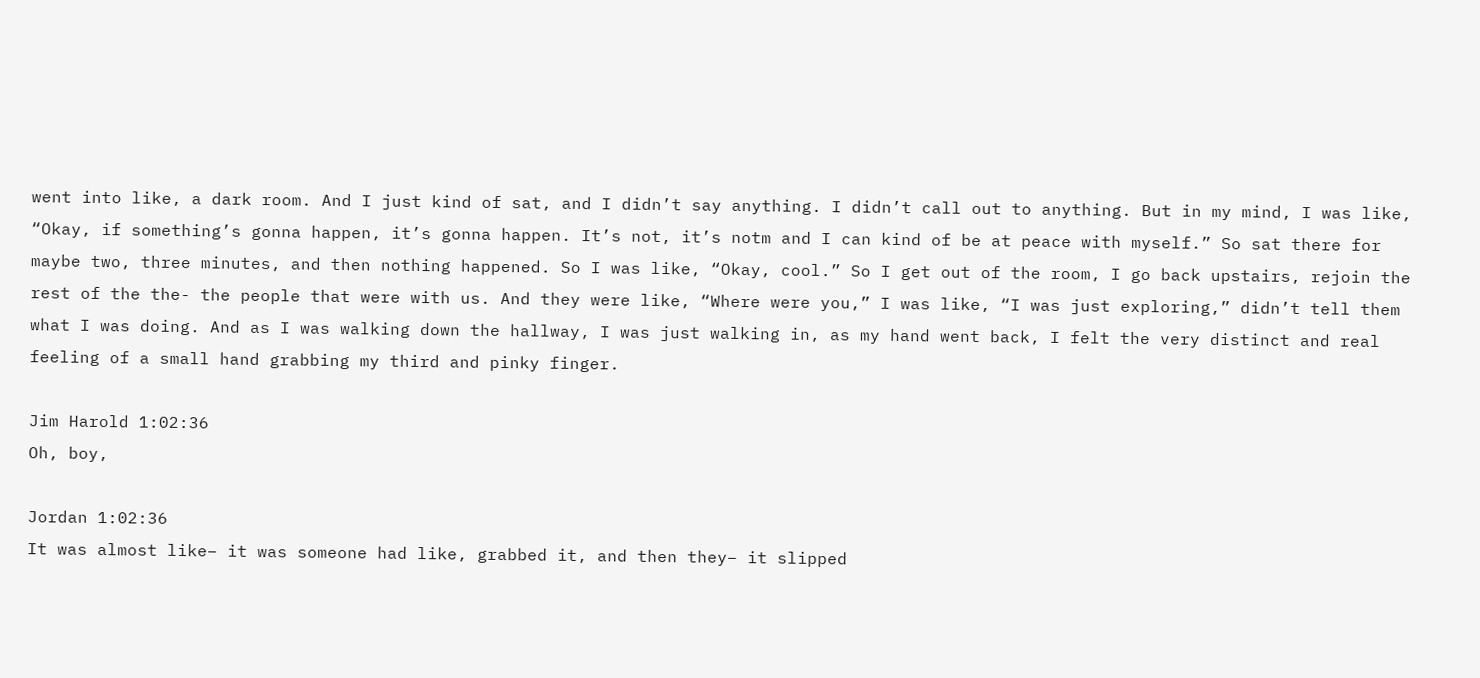went into like, a dark room. And I just kind of sat, and I didn’t say anything. I didn’t call out to anything. But in my mind, I was like, “Okay, if something’s gonna happen, it’s gonna happen. It’s not, it’s notm and I can kind of be at peace with myself.” So sat there for maybe two, three minutes, and then nothing happened. So I was like, “Okay, cool.” So I get out of the room, I go back upstairs, rejoin the rest of the the- the people that were with us. And they were like, “Where were you,” I was like, “I was just exploring,” didn’t tell them what I was doing. And as I was walking down the hallway, I was just walking in, as my hand went back, I felt the very distinct and real feeling of a small hand grabbing my third and pinky finger.

Jim Harold 1:02:36
Oh, boy,

Jordan 1:02:36
It was almost like– it was someone had like, grabbed it, and then they– it slipped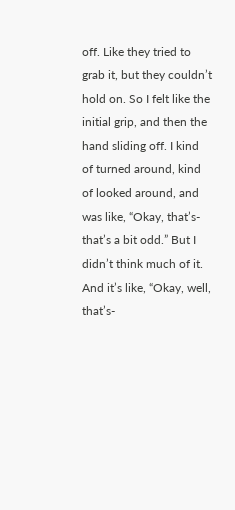off. Like they tried to grab it, but they couldn’t hold on. So I felt like the initial grip, and then the hand sliding off. I kind of turned around, kind of looked around, and was like, “Okay, that’s- that’s a bit odd.” But I didn’t think much of it. And it’s like, “Okay, well, that’s-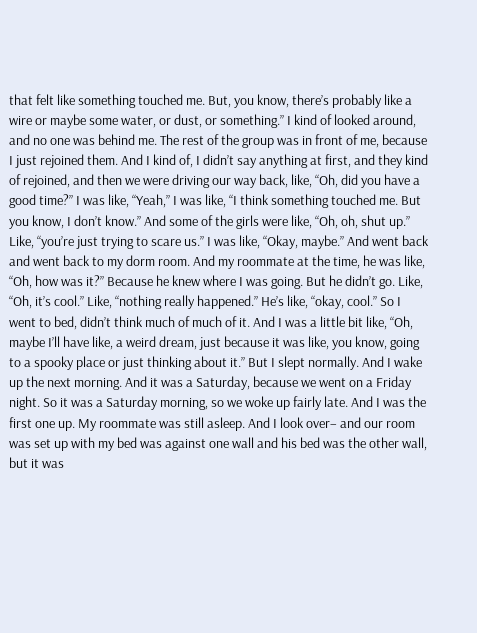that felt like something touched me. But, you know, there’s probably like a wire or maybe some water, or dust, or something.” I kind of looked around, and no one was behind me. The rest of the group was in front of me, because I just rejoined them. And I kind of, I didn’t say anything at first, and they kind of rejoined, and then we were driving our way back, like, “Oh, did you have a good time?” I was like, “Yeah,” I was like, “I think something touched me. But you know, I don’t know.” And some of the girls were like, “Oh, oh, shut up.” Like, “you’re just trying to scare us.” I was like, “Okay, maybe.” And went back and went back to my dorm room. And my roommate at the time, he was like, “Oh, how was it?” Because he knew where I was going. But he didn’t go. Like, “Oh, it’s cool.” Like, “nothing really happened.” He’s like, “okay, cool.” So I went to bed, didn’t think much of much of it. And I was a little bit like, “Oh, maybe I’ll have like, a weird dream, just because it was like, you know, going to a spooky place or just thinking about it.” But I slept normally. And I wake up the next morning. And it was a Saturday, because we went on a Friday night. So it was a Saturday morning, so we woke up fairly late. And I was the first one up. My roommate was still asleep. And I look over– and our room was set up with my bed was against one wall and his bed was the other wall, but it was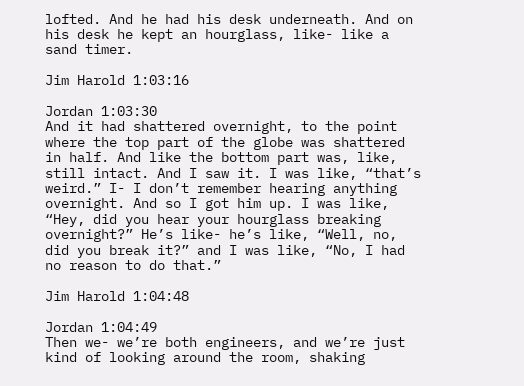lofted. And he had his desk underneath. And on his desk he kept an hourglass, like- like a sand timer.

Jim Harold 1:03:16

Jordan 1:03:30
And it had shattered overnight, to the point where the top part of the globe was shattered in half. And like the bottom part was, like, still intact. And I saw it. I was like, “that’s weird.” I- I don’t remember hearing anything overnight. And so I got him up. I was like, “Hey, did you hear your hourglass breaking overnight?” He’s like- he’s like, “Well, no, did you break it?” and I was like, “No, I had no reason to do that.”

Jim Harold 1:04:48

Jordan 1:04:49
Then we- we’re both engineers, and we’re just kind of looking around the room, shaking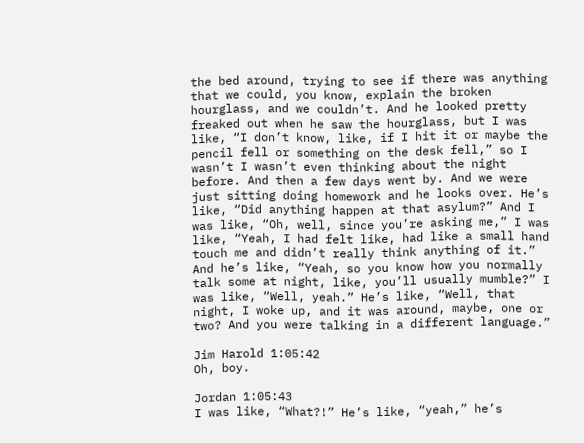the bed around, trying to see if there was anything that we could, you know, explain the broken hourglass, and we couldn’t. And he looked pretty freaked out when he saw the hourglass, but I was like, “I don’t know, like, if I hit it or maybe the pencil fell or something on the desk fell,” so I wasn’t I wasn’t even thinking about the night before. And then a few days went by. And we were just sitting doing homework and he looks over. He’s like, “Did anything happen at that asylum?” And I was like, “Oh, well, since you’re asking me,” I was like, “Yeah, I had felt like, had like a small hand touch me and didn’t really think anything of it.” And he’s like, “Yeah, so you know how you normally talk some at night, like, you’ll usually mumble?” I was like, “Well, yeah.” He’s like, “Well, that night, I woke up, and it was around, maybe, one or two? And you were talking in a different language.”

Jim Harold 1:05:42
Oh, boy.

Jordan 1:05:43
I was like, “What?!” He’s like, “yeah,” he’s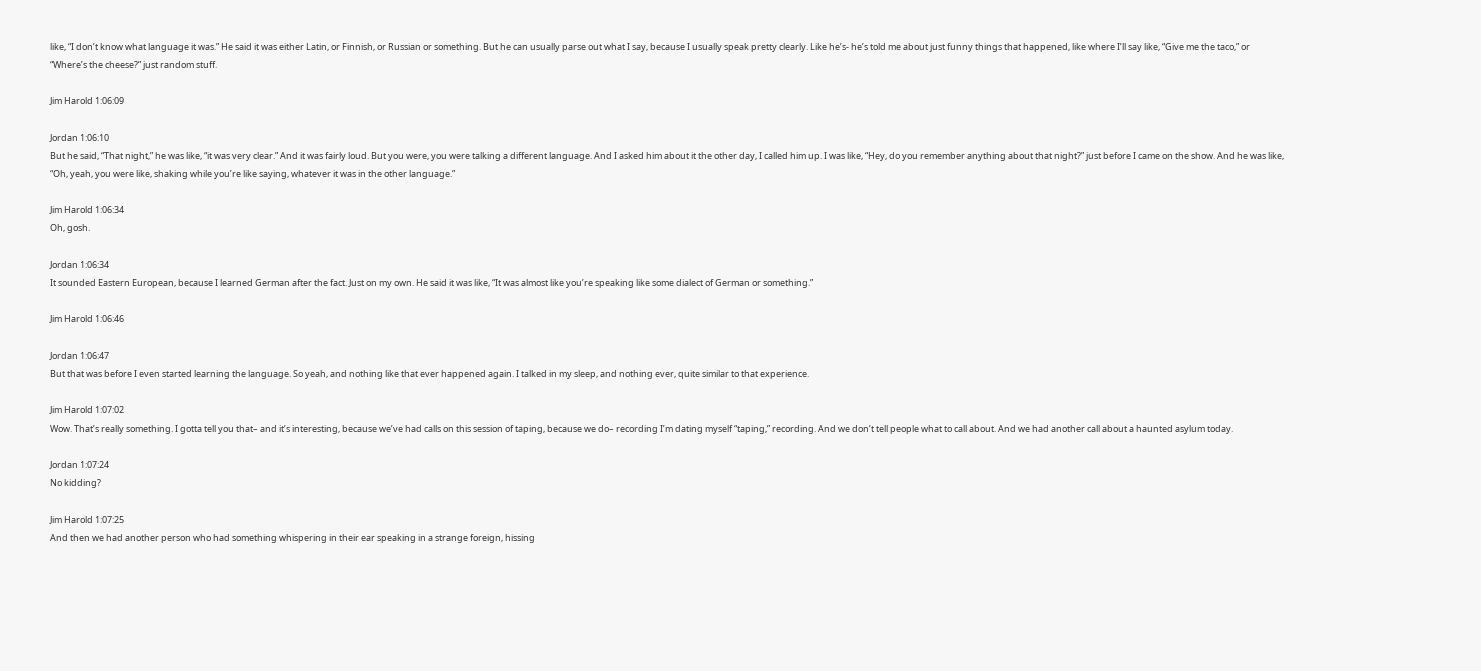like, “I don’t know what language it was.” He said it was either Latin, or Finnish, or Russian or something. But he can usually parse out what I say, because I usually speak pretty clearly. Like he’s- he’s told me about just funny things that happened, like where I’ll say like, “Give me the taco,” or “Where’s the cheese?” just random stuff.

Jim Harold 1:06:09

Jordan 1:06:10
But he said, “That night,” he was like, “it was very clear.” And it was fairly loud. But you were, you were talking a different language. And I asked him about it the other day, I called him up. I was like, “Hey, do you remember anything about that night?” just before I came on the show. And he was like, “Oh, yeah, you were like, shaking while you’re like saying, whatever it was in the other language.”

Jim Harold 1:06:34
Oh, gosh.

Jordan 1:06:34
It sounded Eastern European, because I learned German after the fact. Just on my own. He said it was like, “It was almost like you’re speaking like some dialect of German or something.”

Jim Harold 1:06:46

Jordan 1:06:47
But that was before I even started learning the language. So yeah, and nothing like that ever happened again. I talked in my sleep, and nothing ever, quite similar to that experience.

Jim Harold 1:07:02
Wow. That’s really something. I gotta tell you that– and it’s interesting, because we’ve had calls on this session of taping, because we do– recording I’m dating myself “taping,” recording. And we don’t tell people what to call about. And we had another call about a haunted asylum today.

Jordan 1:07:24
No kidding?

Jim Harold 1:07:25
And then we had another person who had something whispering in their ear speaking in a strange foreign, hissing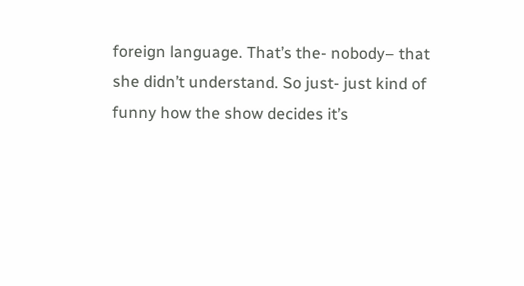foreign language. That’s the- nobody– that she didn’t understand. So just- just kind of funny how the show decides it’s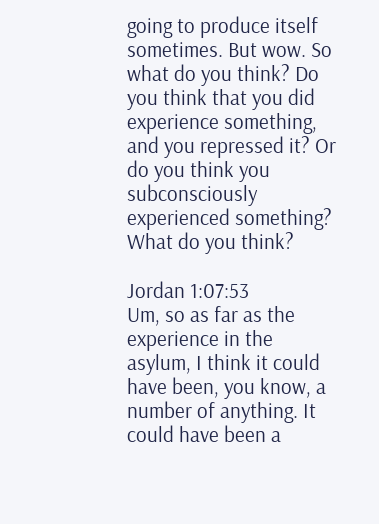going to produce itself sometimes. But wow. So what do you think? Do you think that you did experience something, and you repressed it? Or do you think you subconsciously experienced something? What do you think?

Jordan 1:07:53
Um, so as far as the experience in the asylum, I think it could have been, you know, a number of anything. It could have been a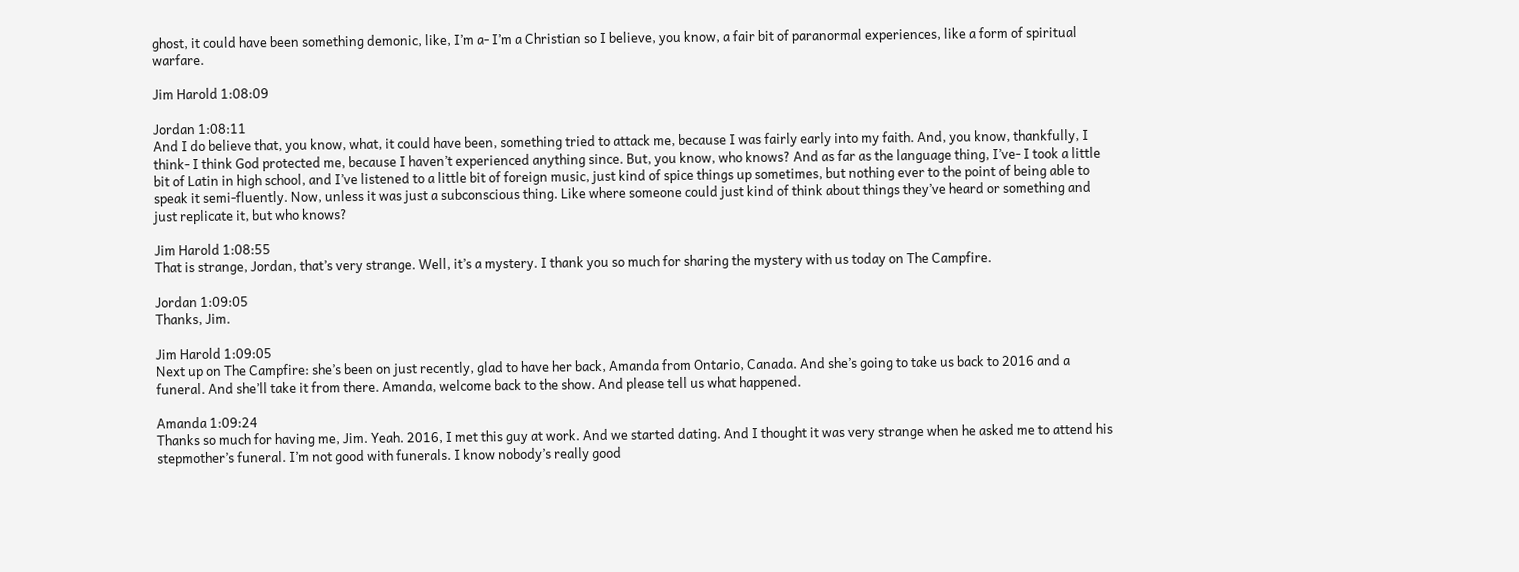ghost, it could have been something demonic, like, I’m a- I’m a Christian so I believe, you know, a fair bit of paranormal experiences, like a form of spiritual warfare.

Jim Harold 1:08:09

Jordan 1:08:11
And I do believe that, you know, what, it could have been, something tried to attack me, because I was fairly early into my faith. And, you know, thankfully, I think- I think God protected me, because I haven’t experienced anything since. But, you know, who knows? And as far as the language thing, I’ve- I took a little bit of Latin in high school, and I’ve listened to a little bit of foreign music, just kind of spice things up sometimes, but nothing ever to the point of being able to speak it semi-fluently. Now, unless it was just a subconscious thing. Like where someone could just kind of think about things they’ve heard or something and just replicate it, but who knows?

Jim Harold 1:08:55
That is strange, Jordan, that’s very strange. Well, it’s a mystery. I thank you so much for sharing the mystery with us today on The Campfire.

Jordan 1:09:05
Thanks, Jim.

Jim Harold 1:09:05
Next up on The Campfire: she’s been on just recently, glad to have her back, Amanda from Ontario, Canada. And she’s going to take us back to 2016 and a funeral. And she’ll take it from there. Amanda, welcome back to the show. And please tell us what happened.

Amanda 1:09:24
Thanks so much for having me, Jim. Yeah. 2016, I met this guy at work. And we started dating. And I thought it was very strange when he asked me to attend his stepmother’s funeral. I’m not good with funerals. I know nobody’s really good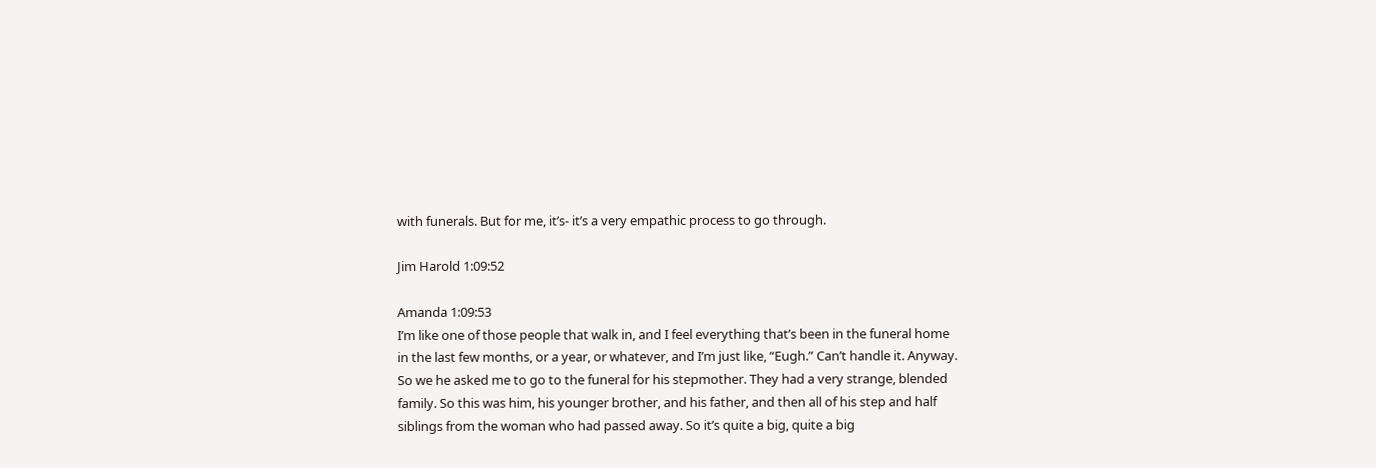with funerals. But for me, it’s- it’s a very empathic process to go through.

Jim Harold 1:09:52

Amanda 1:09:53
I’m like one of those people that walk in, and I feel everything that’s been in the funeral home in the last few months, or a year, or whatever, and I’m just like, “Eugh.” Can’t handle it. Anyway. So we he asked me to go to the funeral for his stepmother. They had a very strange, blended family. So this was him, his younger brother, and his father, and then all of his step and half siblings from the woman who had passed away. So it’s quite a big, quite a big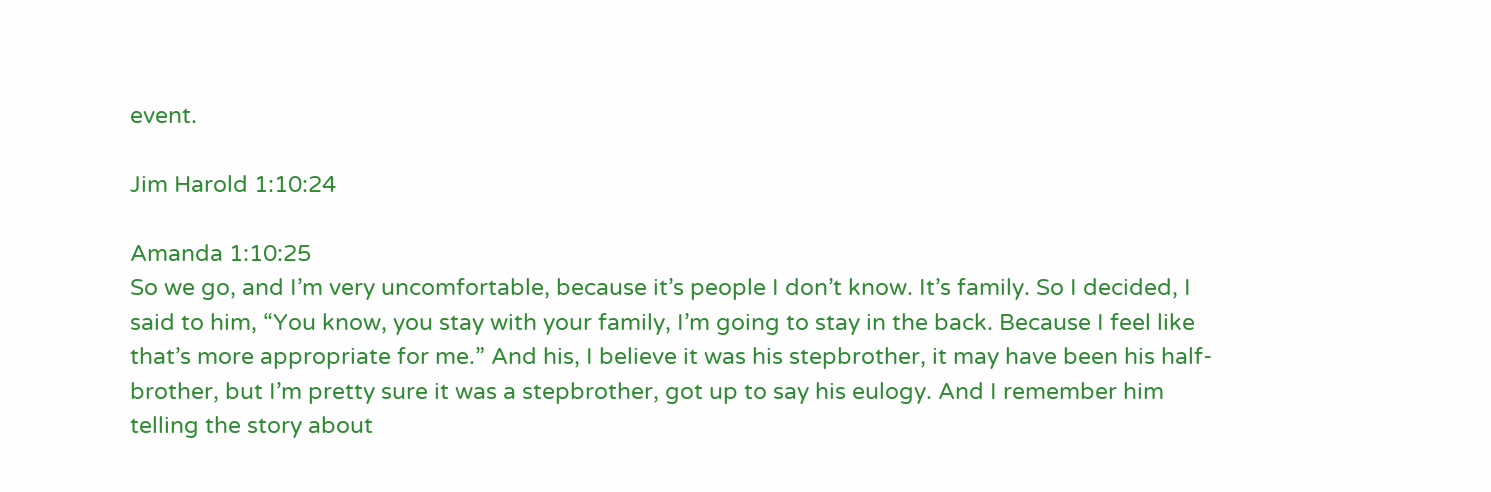event.

Jim Harold 1:10:24

Amanda 1:10:25
So we go, and I’m very uncomfortable, because it’s people I don’t know. It’s family. So I decided, I said to him, “You know, you stay with your family, I’m going to stay in the back. Because I feel like that’s more appropriate for me.” And his, I believe it was his stepbrother, it may have been his half-brother, but I’m pretty sure it was a stepbrother, got up to say his eulogy. And I remember him telling the story about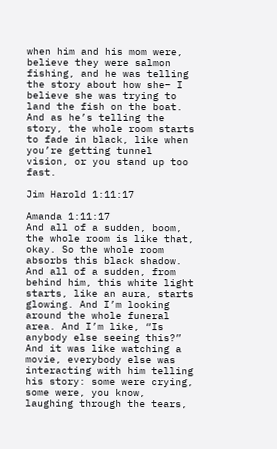when him and his mom were, believe they were salmon fishing, and he was telling the story about how she– I believe she was trying to land the fish on the boat. And as he’s telling the story, the whole room starts to fade in black, like when you’re getting tunnel vision, or you stand up too fast.

Jim Harold 1:11:17

Amanda 1:11:17
And all of a sudden, boom, the whole room is like that, okay. So the whole room absorbs this black shadow. And all of a sudden, from behind him, this white light starts, like an aura, starts glowing. And I’m looking around the whole funeral area. And I’m like, “Is anybody else seeing this?” And it was like watching a movie, everybody else was interacting with him telling his story: some were crying, some were, you know, laughing through the tears,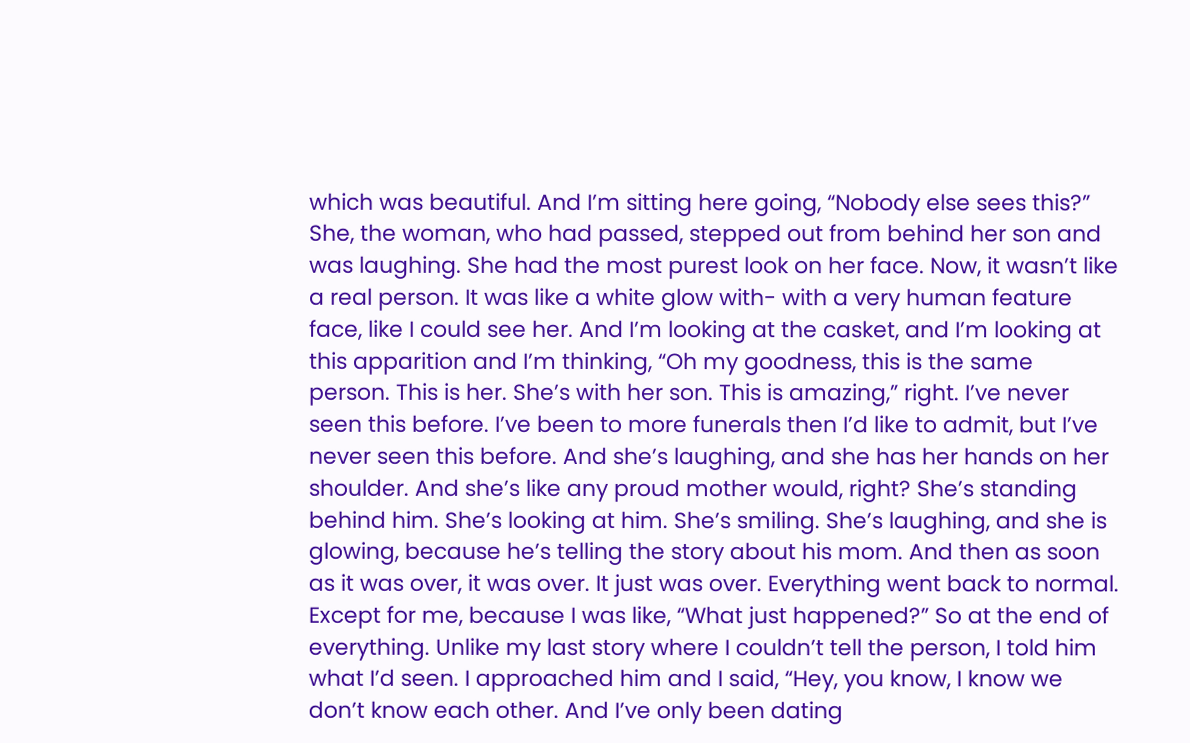which was beautiful. And I’m sitting here going, “Nobody else sees this?” She, the woman, who had passed, stepped out from behind her son and was laughing. She had the most purest look on her face. Now, it wasn’t like a real person. It was like a white glow with- with a very human feature face, like I could see her. And I’m looking at the casket, and I’m looking at this apparition and I’m thinking, “Oh my goodness, this is the same person. This is her. She’s with her son. This is amazing,” right. I’ve never seen this before. I’ve been to more funerals then I’d like to admit, but I’ve never seen this before. And she’s laughing, and she has her hands on her shoulder. And she’s like any proud mother would, right? She’s standing behind him. She’s looking at him. She’s smiling. She’s laughing, and she is glowing, because he’s telling the story about his mom. And then as soon as it was over, it was over. It just was over. Everything went back to normal. Except for me, because I was like, “What just happened?” So at the end of everything. Unlike my last story where I couldn’t tell the person, I told him what I’d seen. I approached him and I said, “Hey, you know, I know we don’t know each other. And I’ve only been dating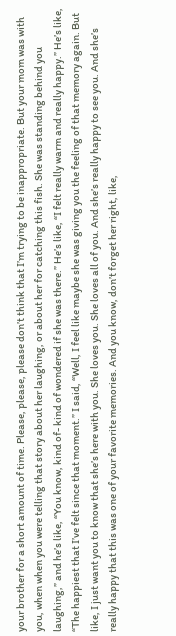your brother for a short amount of time. Please, please, please don’t think that I’m trying to be inappropriate. But your mom was with you, when when you were telling that story about her laughing, or about her for catching this fish. She was standing behind you laughing,” and he’s like, “You know, kind of- kind of wondered if she was there.” He’s like, “I felt really warm and really happy.” He’s like, “The happiest that I’ve felt since that moment.” I said, “Well, I feel like maybe she was giving you the feeling of that memory again. But like, I just want you to know that she’s here with you. She loves you. She loves all of you. And she’s really happy to see you. And she’s really happy that this was one of your favorite memories. And you know, don’t forget her right, like,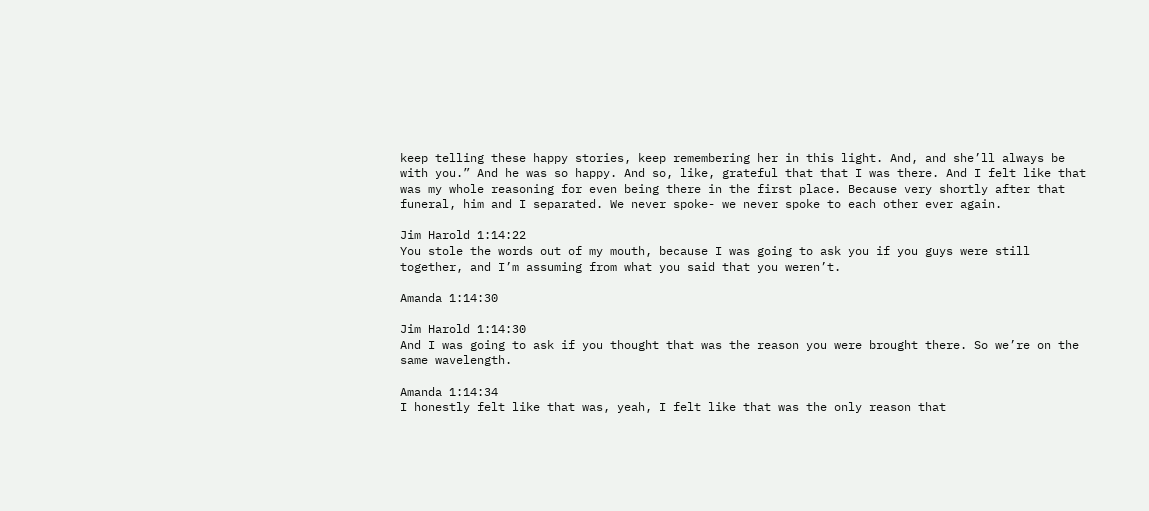keep telling these happy stories, keep remembering her in this light. And, and she’ll always be with you.” And he was so happy. And so, like, grateful that that I was there. And I felt like that was my whole reasoning for even being there in the first place. Because very shortly after that funeral, him and I separated. We never spoke- we never spoke to each other ever again.

Jim Harold 1:14:22
You stole the words out of my mouth, because I was going to ask you if you guys were still together, and I’m assuming from what you said that you weren’t.

Amanda 1:14:30

Jim Harold 1:14:30
And I was going to ask if you thought that was the reason you were brought there. So we’re on the same wavelength.

Amanda 1:14:34
I honestly felt like that was, yeah, I felt like that was the only reason that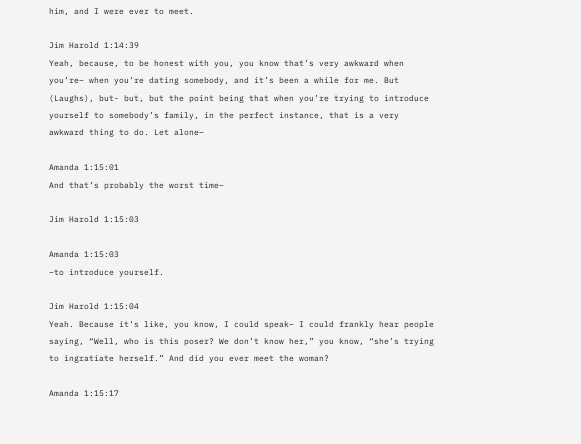him, and I were ever to meet.

Jim Harold 1:14:39
Yeah, because, to be honest with you, you know that’s very awkward when you’re– when you’re dating somebody, and it’s been a while for me. But (Laughs), but- but, but the point being that when you’re trying to introduce yourself to somebody’s family, in the perfect instance, that is a very awkward thing to do. Let alone–

Amanda 1:15:01
And that’s probably the worst time–

Jim Harold 1:15:03

Amanda 1:15:03
–to introduce yourself.

Jim Harold 1:15:04
Yeah. Because it’s like, you know, I could speak– I could frankly hear people saying, “Well, who is this poser? We don’t know her,” you know, “she’s trying to ingratiate herself.” And did you ever meet the woman?

Amanda 1:15:17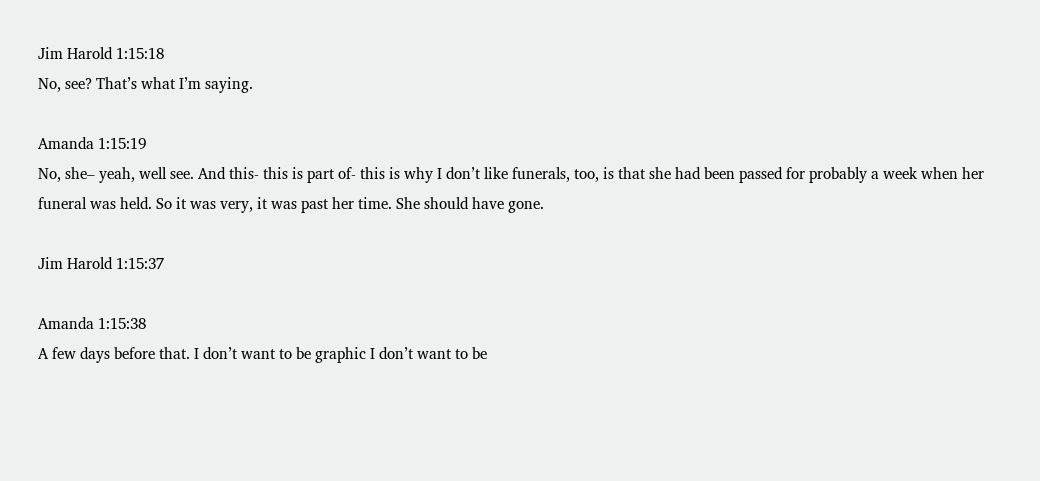Jim Harold 1:15:18
No, see? That’s what I’m saying.

Amanda 1:15:19
No, she– yeah, well see. And this- this is part of- this is why I don’t like funerals, too, is that she had been passed for probably a week when her funeral was held. So it was very, it was past her time. She should have gone.

Jim Harold 1:15:37

Amanda 1:15:38
A few days before that. I don’t want to be graphic I don’t want to be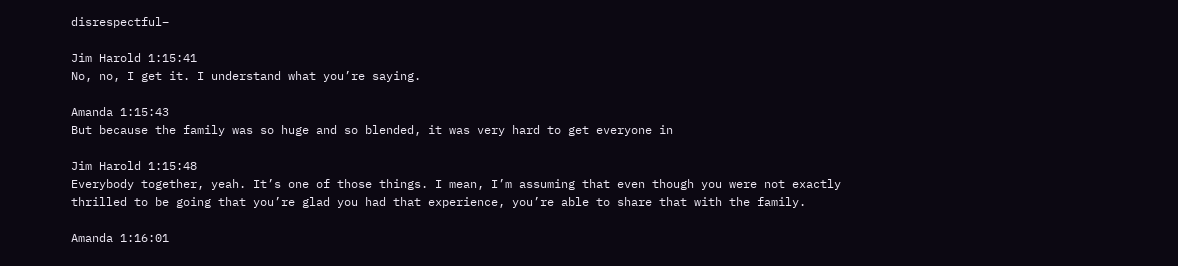disrespectful–

Jim Harold 1:15:41
No, no, I get it. I understand what you’re saying.

Amanda 1:15:43
But because the family was so huge and so blended, it was very hard to get everyone in

Jim Harold 1:15:48
Everybody together, yeah. It’s one of those things. I mean, I’m assuming that even though you were not exactly thrilled to be going that you’re glad you had that experience, you’re able to share that with the family.

Amanda 1:16:01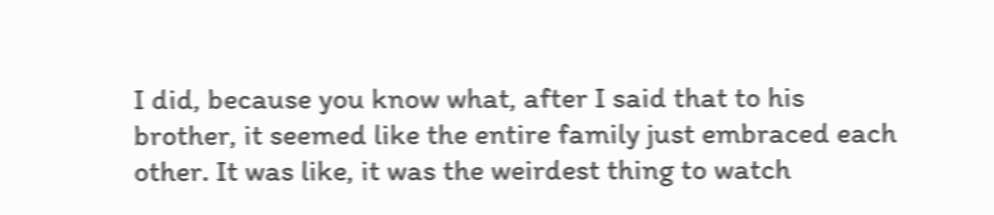I did, because you know what, after I said that to his brother, it seemed like the entire family just embraced each other. It was like, it was the weirdest thing to watch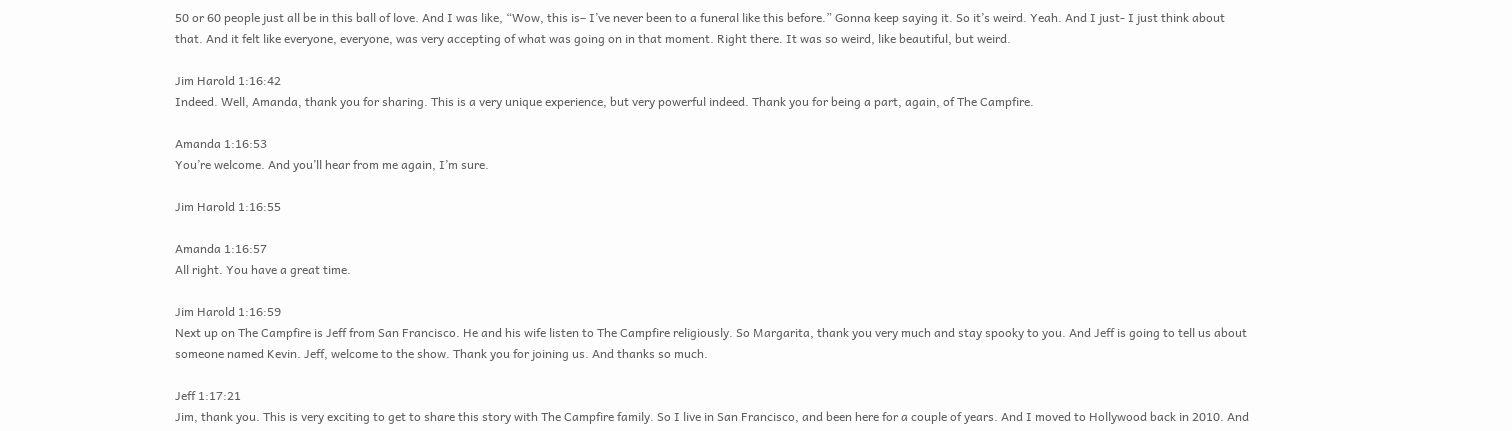50 or 60 people just all be in this ball of love. And I was like, “Wow, this is– I’ve never been to a funeral like this before.” Gonna keep saying it. So it’s weird. Yeah. And I just- I just think about that. And it felt like everyone, everyone, was very accepting of what was going on in that moment. Right there. It was so weird, like beautiful, but weird.

Jim Harold 1:16:42
Indeed. Well, Amanda, thank you for sharing. This is a very unique experience, but very powerful indeed. Thank you for being a part, again, of The Campfire.

Amanda 1:16:53
You’re welcome. And you’ll hear from me again, I’m sure.

Jim Harold 1:16:55

Amanda 1:16:57
All right. You have a great time.

Jim Harold 1:16:59
Next up on The Campfire is Jeff from San Francisco. He and his wife listen to The Campfire religiously. So Margarita, thank you very much and stay spooky to you. And Jeff is going to tell us about someone named Kevin. Jeff, welcome to the show. Thank you for joining us. And thanks so much.

Jeff 1:17:21
Jim, thank you. This is very exciting to get to share this story with The Campfire family. So I live in San Francisco, and been here for a couple of years. And I moved to Hollywood back in 2010. And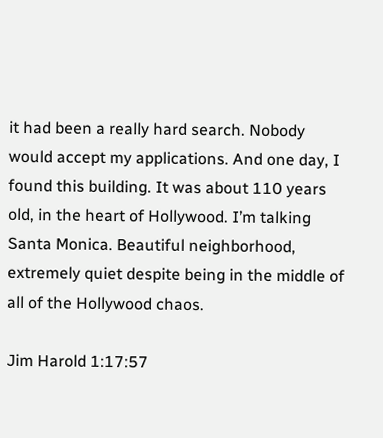it had been a really hard search. Nobody would accept my applications. And one day, I found this building. It was about 110 years old, in the heart of Hollywood. I’m talking Santa Monica. Beautiful neighborhood, extremely quiet despite being in the middle of all of the Hollywood chaos.

Jim Harold 1:17:57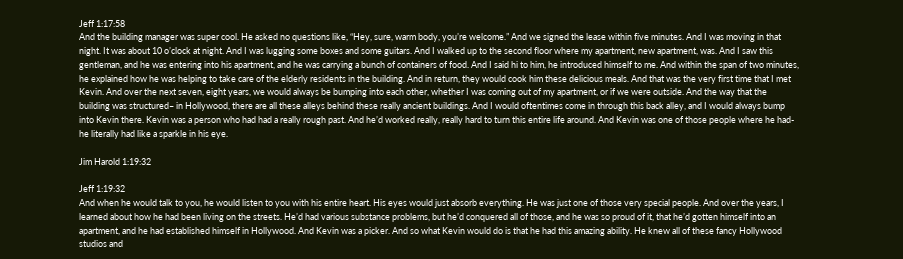Jeff 1:17:58
And the building manager was super cool. He asked no questions like, “Hey, sure, warm body, you’re welcome.” And we signed the lease within five minutes. And I was moving in that night. It was about 10 o’clock at night. And I was lugging some boxes and some guitars. And I walked up to the second floor where my apartment, new apartment, was. And I saw this gentleman, and he was entering into his apartment, and he was carrying a bunch of containers of food. And I said hi to him, he introduced himself to me. And within the span of two minutes, he explained how he was helping to take care of the elderly residents in the building. And in return, they would cook him these delicious meals. And that was the very first time that I met Kevin. And over the next seven, eight years, we would always be bumping into each other, whether I was coming out of my apartment, or if we were outside. And the way that the building was structured– in Hollywood, there are all these alleys behind these really ancient buildings. And I would oftentimes come in through this back alley, and I would always bump into Kevin there. Kevin was a person who had had a really rough past. And he’d worked really, really hard to turn this entire life around. And Kevin was one of those people where he had- he literally had like a sparkle in his eye.

Jim Harold 1:19:32

Jeff 1:19:32
And when he would talk to you, he would listen to you with his entire heart. His eyes would just absorb everything. He was just one of those very special people. And over the years, I learned about how he had been living on the streets. He’d had various substance problems, but he’d conquered all of those, and he was so proud of it, that he’d gotten himself into an apartment, and he had established himself in Hollywood. And Kevin was a picker. And so what Kevin would do is that he had this amazing ability. He knew all of these fancy Hollywood studios and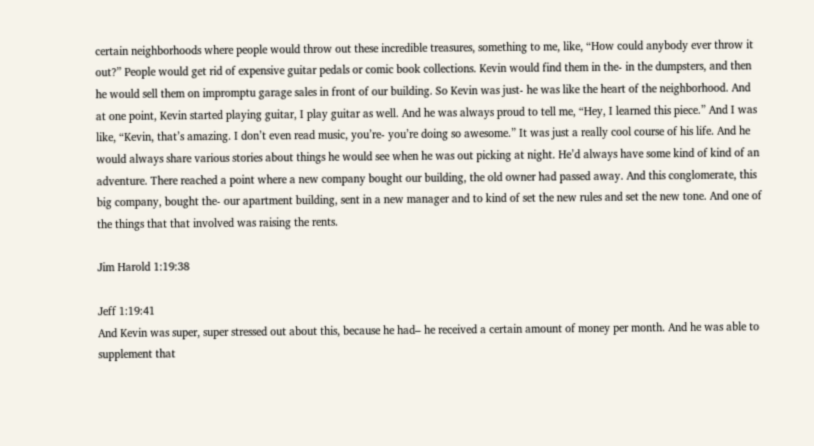certain neighborhoods where people would throw out these incredible treasures, something to me, like, “How could anybody ever throw it out?” People would get rid of expensive guitar pedals or comic book collections. Kevin would find them in the- in the dumpsters, and then he would sell them on impromptu garage sales in front of our building. So Kevin was just- he was like the heart of the neighborhood. And at one point, Kevin started playing guitar, I play guitar as well. And he was always proud to tell me, “Hey, I learned this piece.” And I was like, “Kevin, that’s amazing. I don’t even read music, you’re- you’re doing so awesome.” It was just a really cool course of his life. And he would always share various stories about things he would see when he was out picking at night. He’d always have some kind of kind of an adventure. There reached a point where a new company bought our building, the old owner had passed away. And this conglomerate, this big company, bought the- our apartment building, sent in a new manager and to kind of set the new rules and set the new tone. And one of the things that that involved was raising the rents.

Jim Harold 1:19:38

Jeff 1:19:41
And Kevin was super, super stressed out about this, because he had– he received a certain amount of money per month. And he was able to supplement that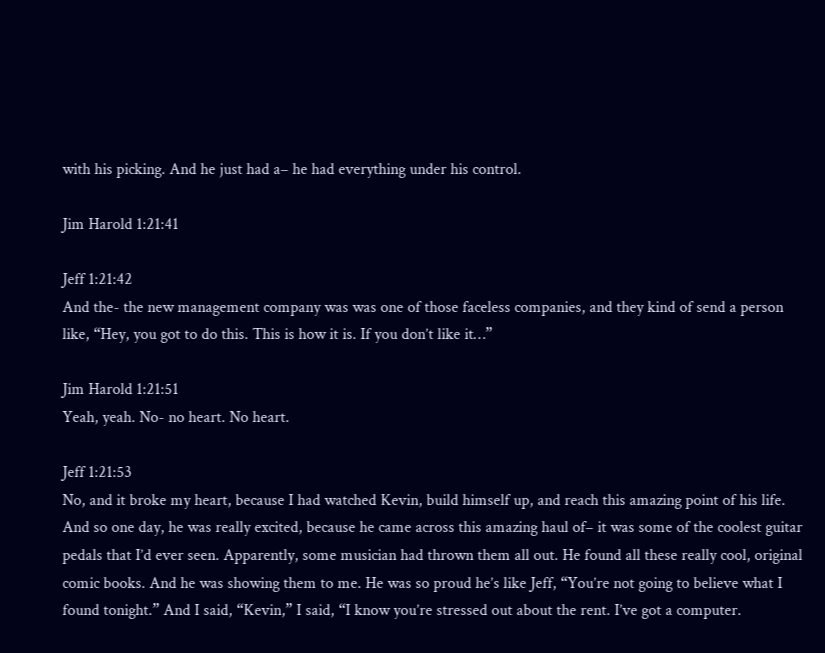with his picking. And he just had a– he had everything under his control.

Jim Harold 1:21:41

Jeff 1:21:42
And the- the new management company was was one of those faceless companies, and they kind of send a person like, “Hey, you got to do this. This is how it is. If you don’t like it…”

Jim Harold 1:21:51
Yeah, yeah. No- no heart. No heart.

Jeff 1:21:53
No, and it broke my heart, because I had watched Kevin, build himself up, and reach this amazing point of his life. And so one day, he was really excited, because he came across this amazing haul of– it was some of the coolest guitar pedals that I’d ever seen. Apparently, some musician had thrown them all out. He found all these really cool, original comic books. And he was showing them to me. He was so proud he’s like Jeff, “You’re not going to believe what I found tonight.” And I said, “Kevin,” I said, “I know you’re stressed out about the rent. I’ve got a computer.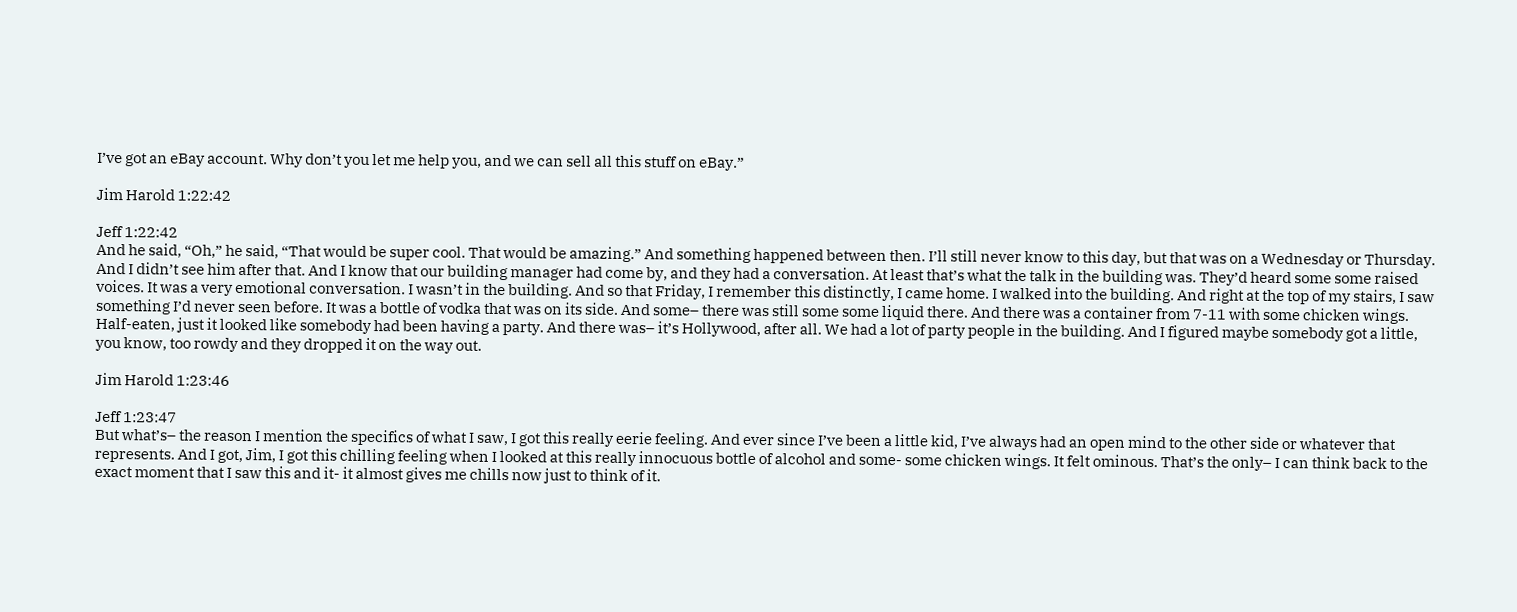I’ve got an eBay account. Why don’t you let me help you, and we can sell all this stuff on eBay.”

Jim Harold 1:22:42

Jeff 1:22:42
And he said, “Oh,” he said, “That would be super cool. That would be amazing.” And something happened between then. I’ll still never know to this day, but that was on a Wednesday or Thursday. And I didn’t see him after that. And I know that our building manager had come by, and they had a conversation. At least that’s what the talk in the building was. They’d heard some some raised voices. It was a very emotional conversation. I wasn’t in the building. And so that Friday, I remember this distinctly, I came home. I walked into the building. And right at the top of my stairs, I saw something I’d never seen before. It was a bottle of vodka that was on its side. And some– there was still some some liquid there. And there was a container from 7-11 with some chicken wings. Half-eaten, just it looked like somebody had been having a party. And there was– it’s Hollywood, after all. We had a lot of party people in the building. And I figured maybe somebody got a little, you know, too rowdy and they dropped it on the way out.

Jim Harold 1:23:46

Jeff 1:23:47
But what’s– the reason I mention the specifics of what I saw, I got this really eerie feeling. And ever since I’ve been a little kid, I’ve always had an open mind to the other side or whatever that represents. And I got, Jim, I got this chilling feeling when I looked at this really innocuous bottle of alcohol and some- some chicken wings. It felt ominous. That’s the only– I can think back to the exact moment that I saw this and it- it almost gives me chills now just to think of it.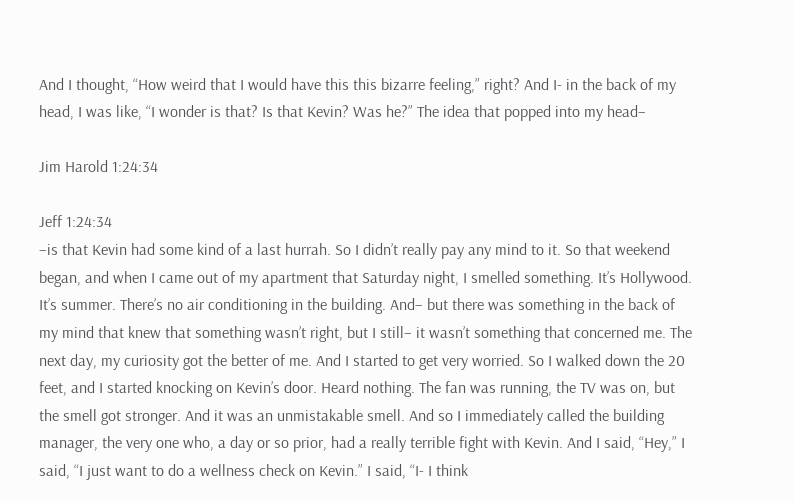And I thought, “How weird that I would have this this bizarre feeling,” right? And I- in the back of my head, I was like, “I wonder is that? Is that Kevin? Was he?” The idea that popped into my head–

Jim Harold 1:24:34

Jeff 1:24:34
–is that Kevin had some kind of a last hurrah. So I didn’t really pay any mind to it. So that weekend began, and when I came out of my apartment that Saturday night, I smelled something. It’s Hollywood. It’s summer. There’s no air conditioning in the building. And– but there was something in the back of my mind that knew that something wasn’t right, but I still– it wasn’t something that concerned me. The next day, my curiosity got the better of me. And I started to get very worried. So I walked down the 20 feet, and I started knocking on Kevin’s door. Heard nothing. The fan was running, the TV was on, but the smell got stronger. And it was an unmistakable smell. And so I immediately called the building manager, the very one who, a day or so prior, had a really terrible fight with Kevin. And I said, “Hey,” I said, “I just want to do a wellness check on Kevin.” I said, “I- I think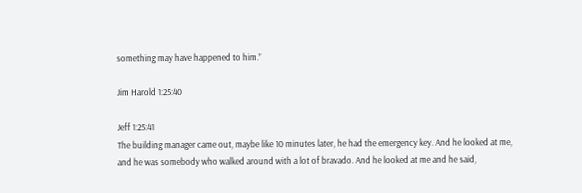something may have happened to him.”

Jim Harold 1:25:40

Jeff 1:25:41
The building manager came out, maybe like 10 minutes later, he had the emergency key. And he looked at me, and he was somebody who walked around with a lot of bravado. And he looked at me and he said,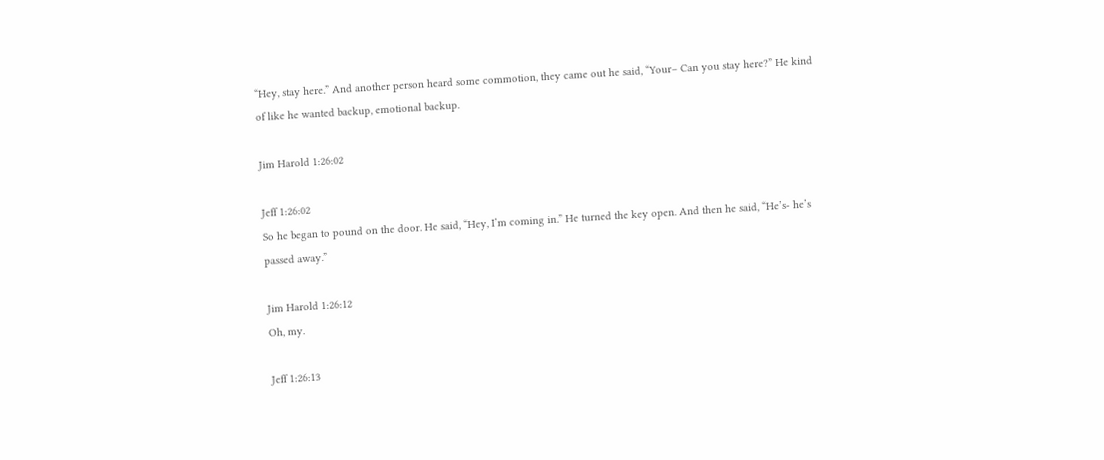“Hey, stay here.” And another person heard some commotion, they came out he said, “Your– Can you stay here?” He kind of like he wanted backup, emotional backup.

Jim Harold 1:26:02

Jeff 1:26:02
So he began to pound on the door. He said, “Hey, I’m coming in.” He turned the key open. And then he said, “He’s- he’s passed away.”

Jim Harold 1:26:12
Oh, my.

Jeff 1:26:13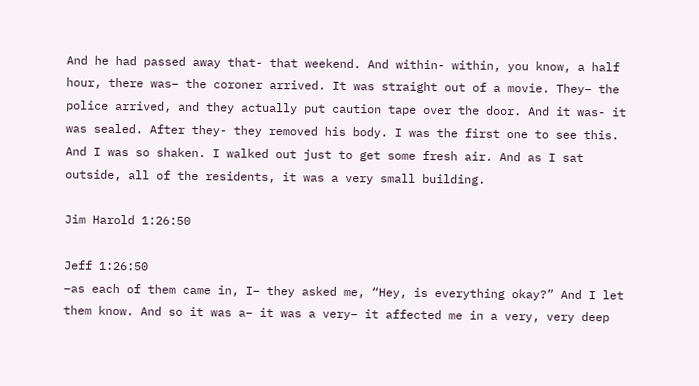And he had passed away that- that weekend. And within- within, you know, a half hour, there was– the coroner arrived. It was straight out of a movie. They– the police arrived, and they actually put caution tape over the door. And it was- it was sealed. After they- they removed his body. I was the first one to see this. And I was so shaken. I walked out just to get some fresh air. And as I sat outside, all of the residents, it was a very small building.

Jim Harold 1:26:50

Jeff 1:26:50
–as each of them came in, I– they asked me, “Hey, is everything okay?” And I let them know. And so it was a– it was a very– it affected me in a very, very deep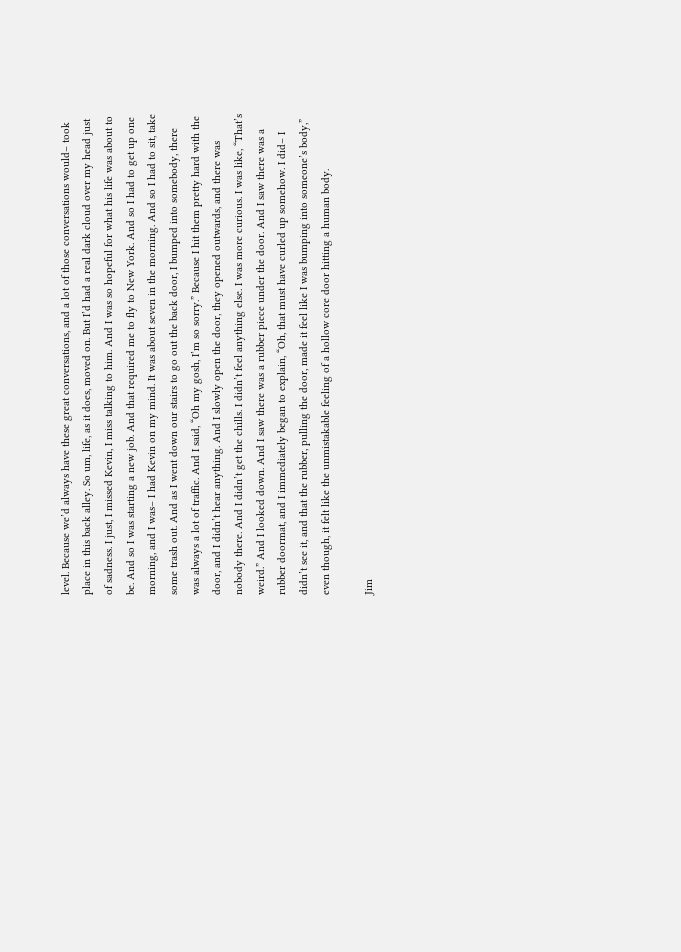level. Because we’d always have these great conversations, and a lot of those conversations would– took place in this back alley. So um, life, as it does, moved on. But I’d had a real dark cloud over my head just of sadness. I just, I missed Kevin, I miss talking to him. And I was so hopeful for what his life was about to be. And so I was starting a new job. And that required me to fly to New York. And so I had to get up one morning, and I was– I had Kevin on my mind. It was about seven in the morning. And so I had to sit, take some trash out. And as I went down our stairs to go out the back door, I bumped into somebody, there was always a lot of traffic. And I said, “Oh my gosh, I’m so sorry.” Because I hit them pretty hard with the door, and I didn’t hear anything. And I slowly open the door, they opened outwards, and there was nobody there. And I didn’t get the chills. I didn’t feel anything else. I was more curious. I was like, “That’s weird.” And I looked down. And I saw there was a rubber piece under the door. And I saw there was a rubber doormat, and I immediately began to explain, “Oh, that must have curled up somehow. I did– I didn’t see it, and that the rubber, pulling the door, made it feel like I was bumping into someone’s body,” even though, it felt like the unmistakable feeling of a hollow core door hitting a human body.

Jim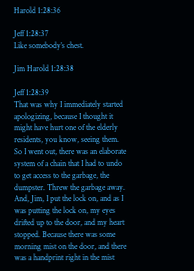Harold 1:28:36

Jeff 1:28:37
Like somebody’s chest.

Jim Harold 1:28:38

Jeff 1:28:39
That was why I immediately started apologizing, because I thought it might have hurt one of the elderly residents, you know, seeing them. So I went out, there was an elaborate system of a chain that I had to undo to get access to the garbage, the dumpster. Threw the garbage away. And, Jim, I put the lock on, and as I was putting the lock on, my eyes drifted up to the door, and my heart stopped. Because there was some morning mist on the door, and there was a handprint right in the mist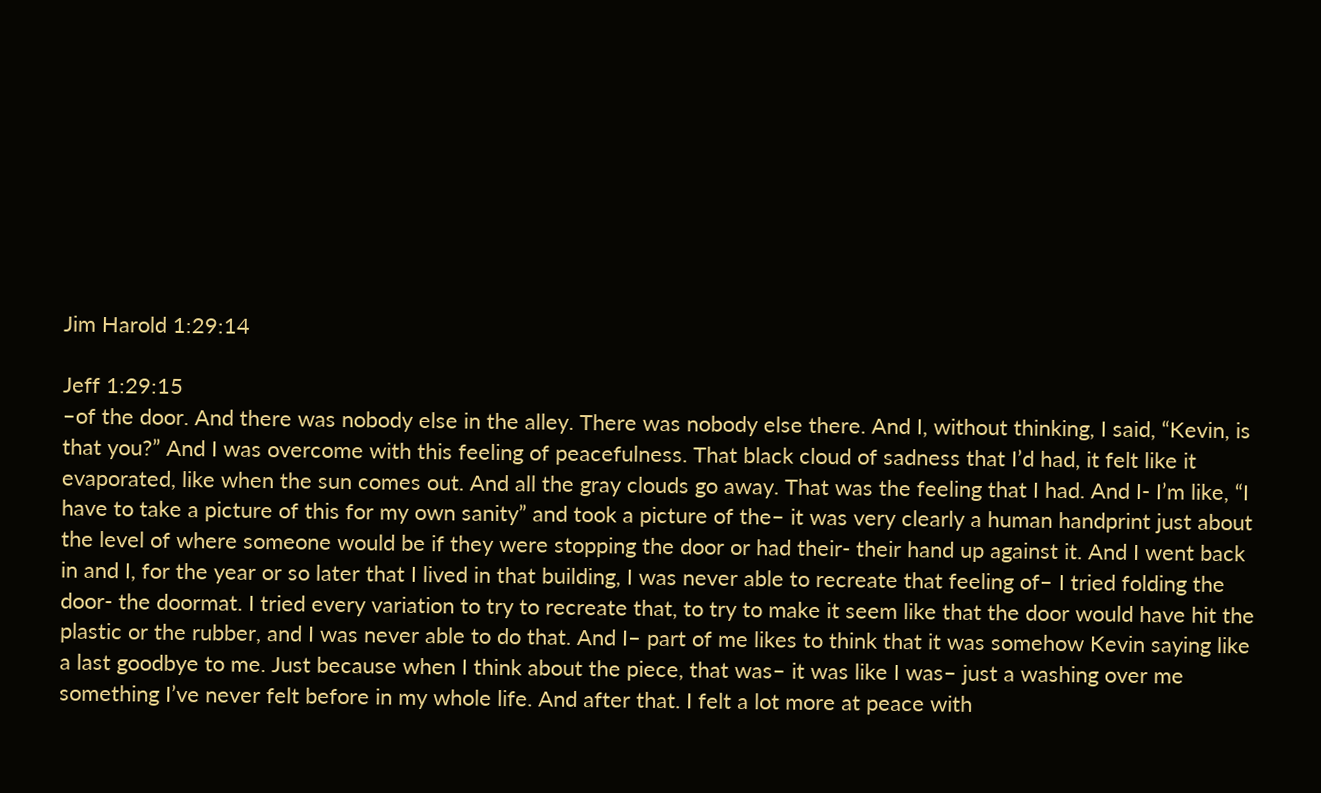Jim Harold 1:29:14

Jeff 1:29:15
–of the door. And there was nobody else in the alley. There was nobody else there. And I, without thinking, I said, “Kevin, is that you?” And I was overcome with this feeling of peacefulness. That black cloud of sadness that I’d had, it felt like it evaporated, like when the sun comes out. And all the gray clouds go away. That was the feeling that I had. And I- I’m like, “I have to take a picture of this for my own sanity” and took a picture of the– it was very clearly a human handprint just about the level of where someone would be if they were stopping the door or had their- their hand up against it. And I went back in and I, for the year or so later that I lived in that building, I was never able to recreate that feeling of– I tried folding the door- the doormat. I tried every variation to try to recreate that, to try to make it seem like that the door would have hit the plastic or the rubber, and I was never able to do that. And I– part of me likes to think that it was somehow Kevin saying like a last goodbye to me. Just because when I think about the piece, that was– it was like I was– just a washing over me something I’ve never felt before in my whole life. And after that. I felt a lot more at peace with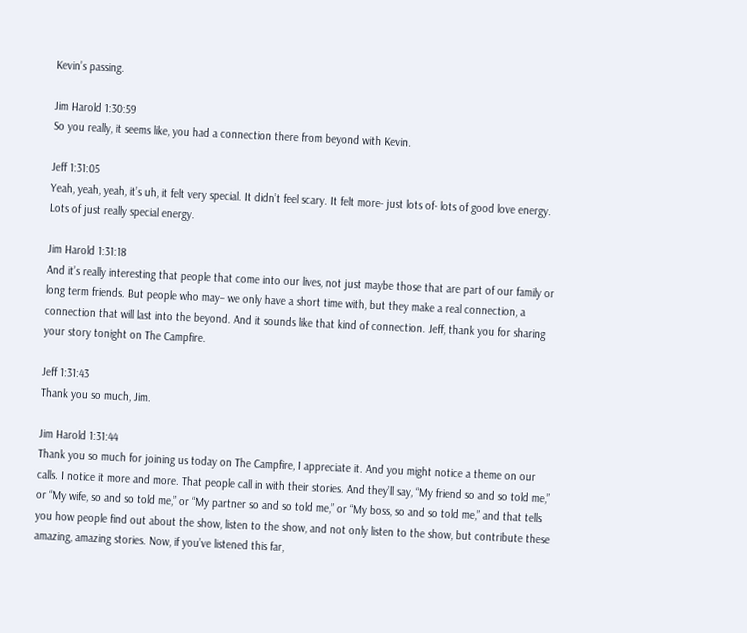Kevin’s passing.

Jim Harold 1:30:59
So you really, it seems like, you had a connection there from beyond with Kevin.

Jeff 1:31:05
Yeah, yeah, yeah, it’s uh, it felt very special. It didn’t feel scary. It felt more- just lots of- lots of good love energy. Lots of just really special energy.

Jim Harold 1:31:18
And it’s really interesting that people that come into our lives, not just maybe those that are part of our family or long term friends. But people who may– we only have a short time with, but they make a real connection, a connection that will last into the beyond. And it sounds like that kind of connection. Jeff, thank you for sharing your story tonight on The Campfire.

Jeff 1:31:43
Thank you so much, Jim.

Jim Harold 1:31:44
Thank you so much for joining us today on The Campfire, I appreciate it. And you might notice a theme on our calls. I notice it more and more. That people call in with their stories. And they’ll say, “My friend so and so told me,” or “My wife, so and so told me,” or “My partner so and so told me,” or “My boss, so and so told me,” and that tells you how people find out about the show, listen to the show, and not only listen to the show, but contribute these amazing, amazing stories. Now, if you’ve listened this far,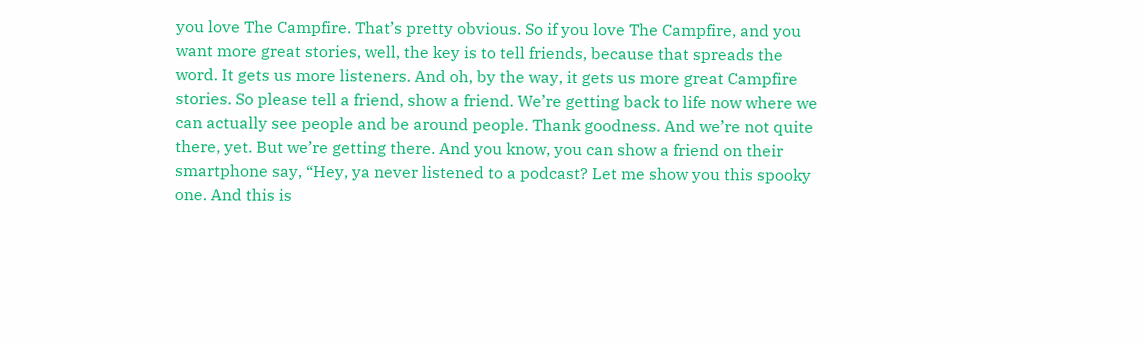you love The Campfire. That’s pretty obvious. So if you love The Campfire, and you want more great stories, well, the key is to tell friends, because that spreads the word. It gets us more listeners. And oh, by the way, it gets us more great Campfire stories. So please tell a friend, show a friend. We’re getting back to life now where we can actually see people and be around people. Thank goodness. And we’re not quite there, yet. But we’re getting there. And you know, you can show a friend on their smartphone say, “Hey, ya never listened to a podcast? Let me show you this spooky one. And this is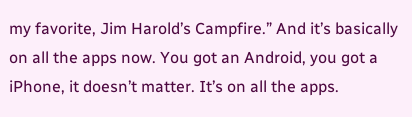my favorite, Jim Harold’s Campfire.” And it’s basically on all the apps now. You got an Android, you got a iPhone, it doesn’t matter. It’s on all the apps.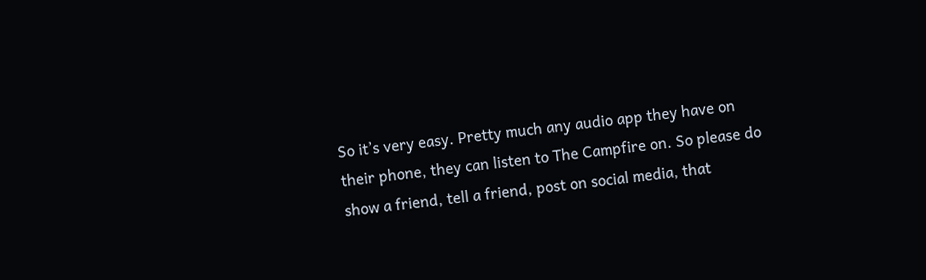So it’s very easy. Pretty much any audio app they have on their phone, they can listen to The Campfire on. So please do show a friend, tell a friend, post on social media, that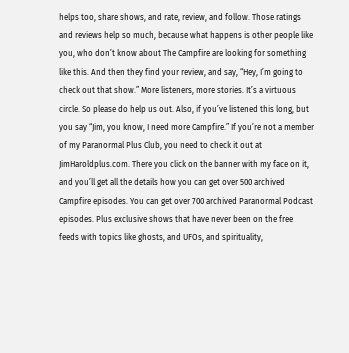helps too, share shows, and rate, review, and follow. Those ratings and reviews help so much, because what happens is other people like you, who don’t know about The Campfire are looking for something like this. And then they find your review, and say, “Hey, I’m going to check out that show.” More listeners, more stories. It’s a virtuous circle. So please do help us out. Also, if you’ve listened this long, but you say “Jim, you know, I need more Campfire.” If you’re not a member of my Paranormal Plus Club, you need to check it out at JimHaroldplus.com. There you click on the banner with my face on it, and you’ll get all the details how you can get over 500 archived Campfire episodes. You can get over 700 archived Paranormal Podcast episodes. Plus exclusive shows that have never been on the free feeds with topics like ghosts, and UFOs, and spirituality,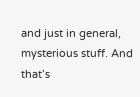and just in general, mysterious stuff. And that’s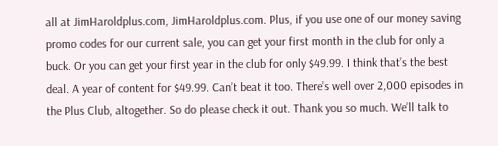all at JimHaroldplus.com, JimHaroldplus.com. Plus, if you use one of our money saving promo codes for our current sale, you can get your first month in the club for only a buck. Or you can get your first year in the club for only $49.99. I think that’s the best deal. A year of content for $49.99. Can’t beat it too. There’s well over 2,000 episodes in the Plus Club, altogether. So do please check it out. Thank you so much. We’ll talk to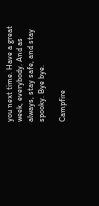you next time. Have a great week, everybody. And as always, stay safe, and stay spooky. Bye bye.

Campfire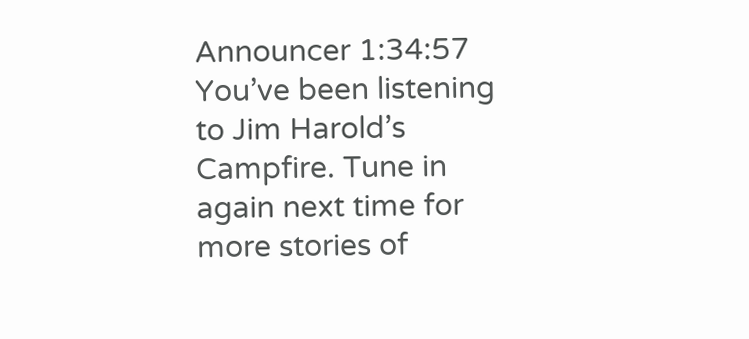Announcer 1:34:57
You’ve been listening to Jim Harold’s Campfire. Tune in again next time for more stories of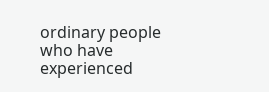ordinary people who have experienced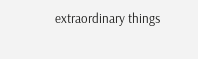extraordinary things